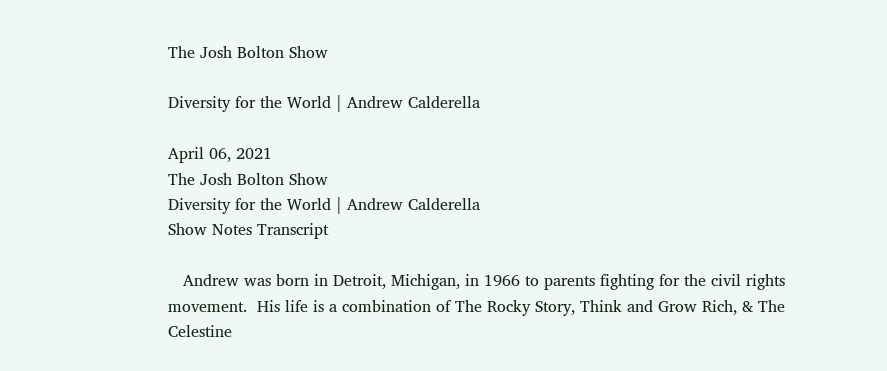The Josh Bolton Show

Diversity for the World | Andrew Calderella

April 06, 2021
The Josh Bolton Show
Diversity for the World | Andrew Calderella
Show Notes Transcript

   Andrew was born in Detroit, Michigan, in 1966 to parents fighting for the civil rights movement.  His life is a combination of The Rocky Story, Think and Grow Rich, & The Celestine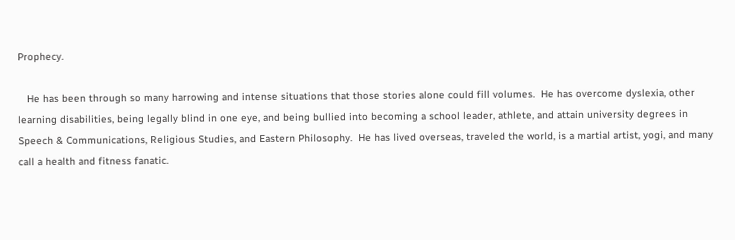Prophecy.

   He has been through so many harrowing and intense situations that those stories alone could fill volumes.  He has overcome dyslexia, other learning disabilities, being legally blind in one eye, and being bullied into becoming a school leader, athlete, and attain university degrees in Speech & Communications, Religious Studies, and Eastern Philosophy.  He has lived overseas, traveled the world, is a martial artist, yogi, and many call a health and fitness fanatic.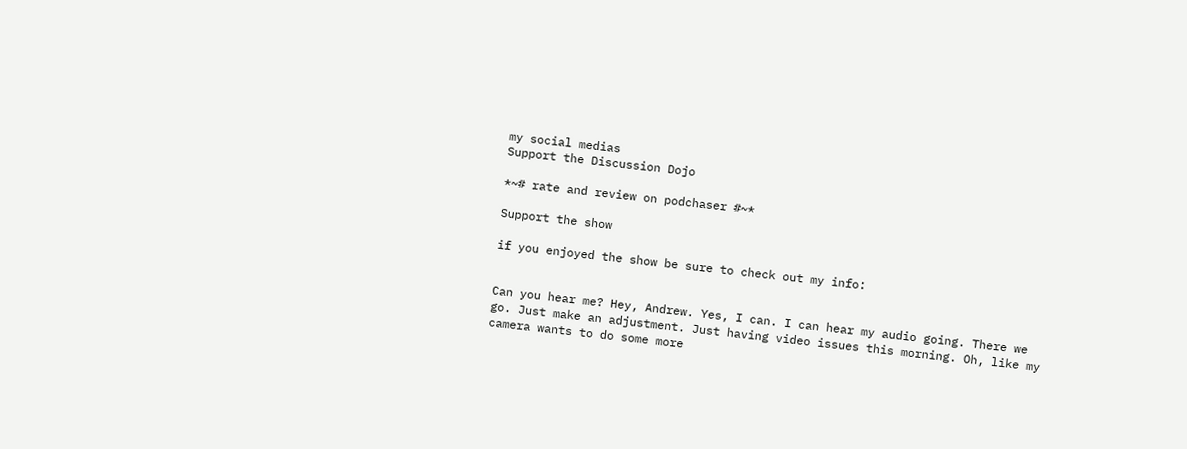my social medias
Support the Discussion Dojo

*~# rate and review on podchaser #~*

Support the show

if you enjoyed the show be sure to check out my info:


Can you hear me? Hey, Andrew. Yes, I can. I can hear my audio going. There we go. Just make an adjustment. Just having video issues this morning. Oh, like my camera wants to do some more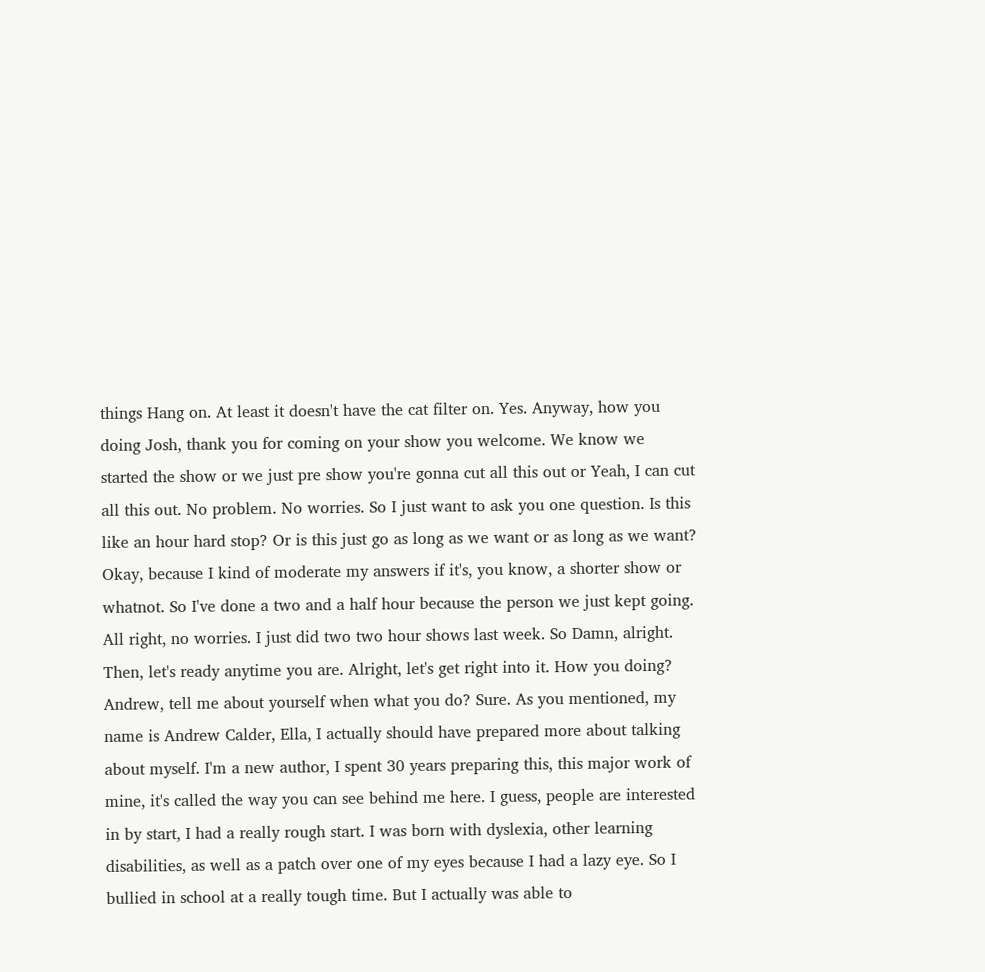things Hang on. At least it doesn't have the cat filter on. Yes. Anyway, how you doing Josh, thank you for coming on your show you welcome. We know we started the show or we just pre show you're gonna cut all this out or Yeah, I can cut all this out. No problem. No worries. So I just want to ask you one question. Is this like an hour hard stop? Or is this just go as long as we want or as long as we want? Okay, because I kind of moderate my answers if it's, you know, a shorter show or whatnot. So I've done a two and a half hour because the person we just kept going. All right, no worries. I just did two two hour shows last week. So Damn, alright. Then, let's ready anytime you are. Alright, let's get right into it. How you doing? Andrew, tell me about yourself when what you do? Sure. As you mentioned, my name is Andrew Calder, Ella, I actually should have prepared more about talking about myself. I'm a new author, I spent 30 years preparing this, this major work of mine, it's called the way you can see behind me here. I guess, people are interested in by start, I had a really rough start. I was born with dyslexia, other learning disabilities, as well as a patch over one of my eyes because I had a lazy eye. So I bullied in school at a really tough time. But I actually was able to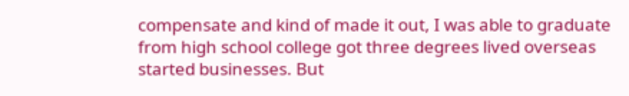compensate and kind of made it out, I was able to graduate from high school college got three degrees lived overseas started businesses. But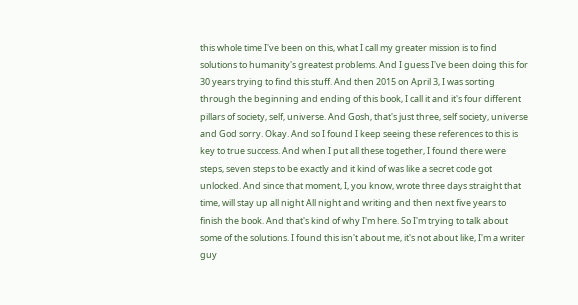this whole time I've been on this, what I call my greater mission is to find solutions to humanity's greatest problems. And I guess I've been doing this for 30 years trying to find this stuff. And then 2015 on April 3, I was sorting through the beginning and ending of this book, I call it and it's four different pillars of society, self, universe. And Gosh, that's just three, self society, universe and God sorry. Okay. And so I found I keep seeing these references to this is key to true success. And when I put all these together, I found there were steps, seven steps to be exactly and it kind of was like a secret code got unlocked. And since that moment, I, you know, wrote three days straight that time, will stay up all night All night and writing and then next five years to finish the book. And that's kind of why I'm here. So I'm trying to talk about some of the solutions. I found this isn't about me, it's not about like, I'm a writer guy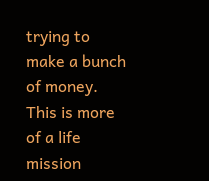trying to make a bunch of money. This is more of a life mission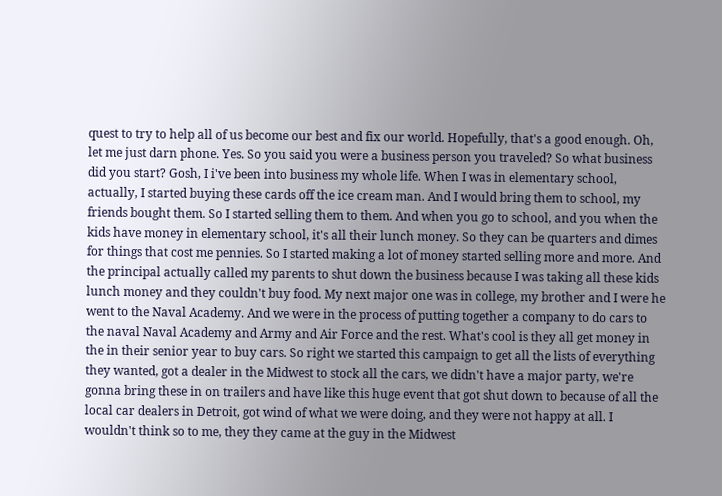quest to try to help all of us become our best and fix our world. Hopefully, that's a good enough. Oh, let me just darn phone. Yes. So you said you were a business person you traveled? So what business did you start? Gosh, I i've been into business my whole life. When I was in elementary school, actually, I started buying these cards off the ice cream man. And I would bring them to school, my friends bought them. So I started selling them to them. And when you go to school, and you when the kids have money in elementary school, it's all their lunch money. So they can be quarters and dimes for things that cost me pennies. So I started making a lot of money started selling more and more. And the principal actually called my parents to shut down the business because I was taking all these kids lunch money and they couldn't buy food. My next major one was in college, my brother and I were he went to the Naval Academy. And we were in the process of putting together a company to do cars to the naval Naval Academy and Army and Air Force and the rest. What's cool is they all get money in the in their senior year to buy cars. So right we started this campaign to get all the lists of everything they wanted, got a dealer in the Midwest to stock all the cars, we didn't have a major party, we're gonna bring these in on trailers and have like this huge event that got shut down to because of all the local car dealers in Detroit, got wind of what we were doing, and they were not happy at all. I wouldn't think so to me, they they came at the guy in the Midwest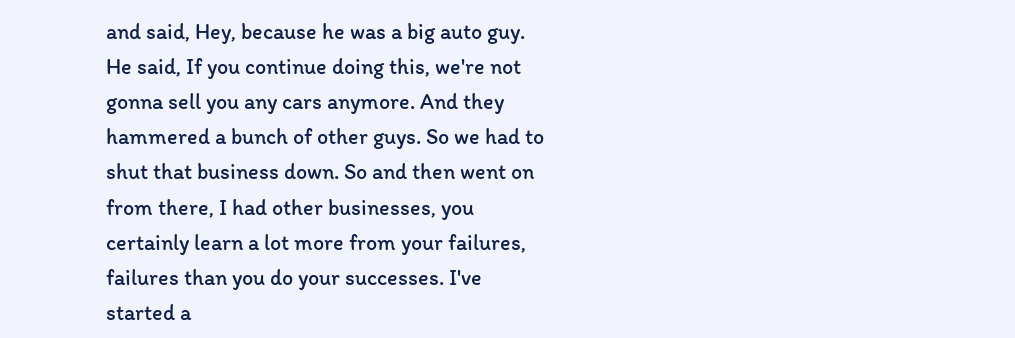and said, Hey, because he was a big auto guy. He said, If you continue doing this, we're not gonna sell you any cars anymore. And they hammered a bunch of other guys. So we had to shut that business down. So and then went on from there, I had other businesses, you certainly learn a lot more from your failures, failures than you do your successes. I've started a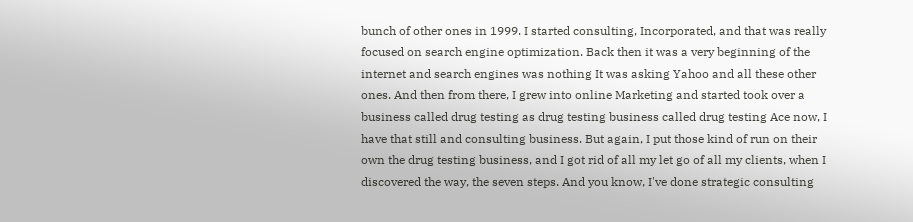bunch of other ones in 1999. I started consulting, Incorporated, and that was really focused on search engine optimization. Back then it was a very beginning of the internet and search engines was nothing It was asking Yahoo and all these other ones. And then from there, I grew into online Marketing and started took over a business called drug testing as drug testing business called drug testing Ace now, I have that still and consulting business. But again, I put those kind of run on their own the drug testing business, and I got rid of all my let go of all my clients, when I discovered the way, the seven steps. And you know, I've done strategic consulting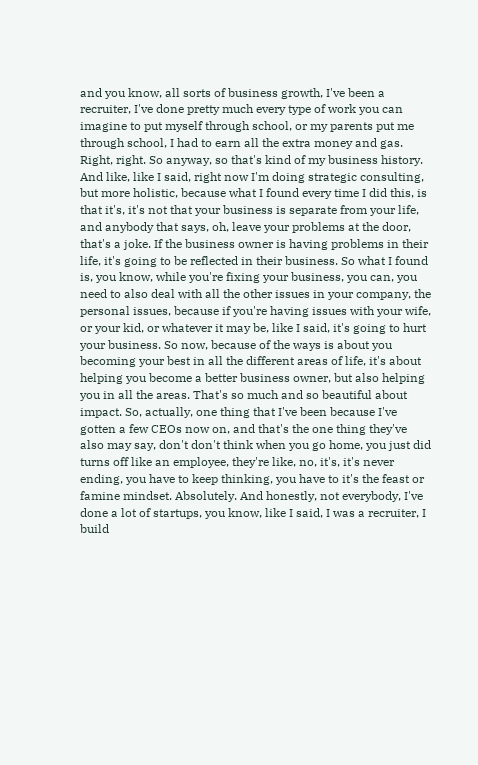and you know, all sorts of business growth, I've been a recruiter, I've done pretty much every type of work you can imagine to put myself through school, or my parents put me through school, I had to earn all the extra money and gas. Right, right. So anyway, so that's kind of my business history. And like, like I said, right now I'm doing strategic consulting, but more holistic, because what I found every time I did this, is that it's, it's not that your business is separate from your life, and anybody that says, oh, leave your problems at the door, that's a joke. If the business owner is having problems in their life, it's going to be reflected in their business. So what I found is, you know, while you're fixing your business, you can, you need to also deal with all the other issues in your company, the personal issues, because if you're having issues with your wife, or your kid, or whatever it may be, like I said, it's going to hurt your business. So now, because of the ways is about you becoming your best in all the different areas of life, it's about helping you become a better business owner, but also helping you in all the areas. That's so much and so beautiful about impact. So, actually, one thing that I've been because I've gotten a few CEOs now on, and that's the one thing they've also may say, don't don't think when you go home, you just did turns off like an employee, they're like, no, it's, it's never ending, you have to keep thinking, you have to it's the feast or famine mindset. Absolutely. And honestly, not everybody, I've done a lot of startups, you know, like I said, I was a recruiter, I build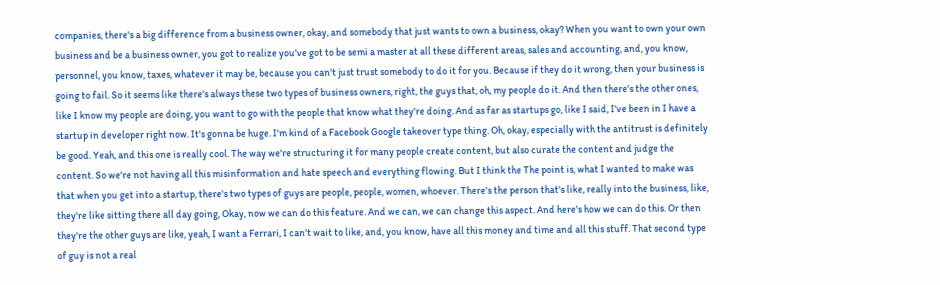companies, there's a big difference from a business owner, okay, and somebody that just wants to own a business, okay? When you want to own your own business and be a business owner, you got to realize you've got to be semi a master at all these different areas, sales and accounting, and, you know, personnel, you know, taxes, whatever it may be, because you can't just trust somebody to do it for you. Because if they do it wrong, then your business is going to fail. So it seems like there's always these two types of business owners, right, the guys that, oh, my people do it. And then there's the other ones, like I know my people are doing, you want to go with the people that know what they're doing. And as far as startups go, like I said, I've been in I have a startup in developer right now. It's gonna be huge. I'm kind of a Facebook Google takeover type thing. Oh, okay, especially with the antitrust is definitely be good. Yeah, and this one is really cool. The way we're structuring it for many people create content, but also curate the content and judge the content. So we're not having all this misinformation and hate speech and everything flowing. But I think the The point is, what I wanted to make was that when you get into a startup, there's two types of guys are people, people, women, whoever. There's the person that's like, really into the business, like, they're like sitting there all day going, Okay, now we can do this feature. And we can, we can change this aspect. And here's how we can do this. Or then they're the other guys are like, yeah, I want a Ferrari, I can't wait to like, and, you know, have all this money and time and all this stuff. That second type of guy is not a real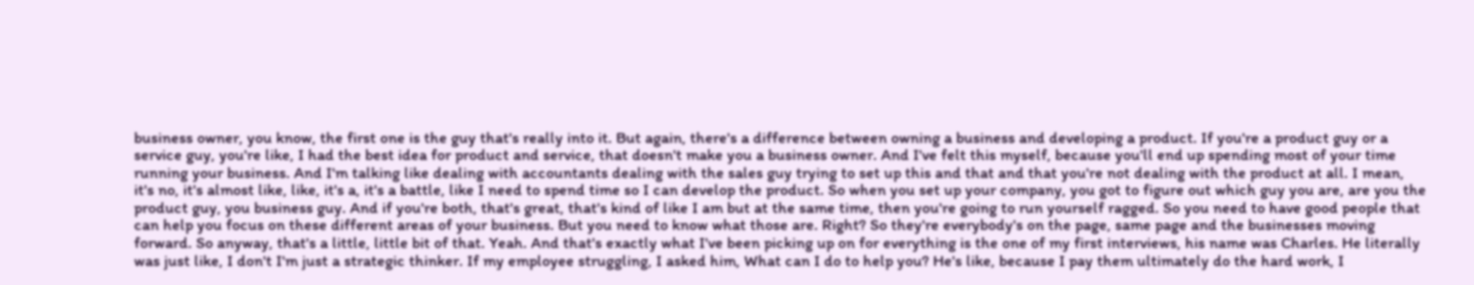business owner, you know, the first one is the guy that's really into it. But again, there's a difference between owning a business and developing a product. If you're a product guy or a service guy, you're like, I had the best idea for product and service, that doesn't make you a business owner. And I've felt this myself, because you'll end up spending most of your time running your business. And I'm talking like dealing with accountants dealing with the sales guy trying to set up this and that and that you're not dealing with the product at all. I mean, it's no, it's almost like, like, it's a, it's a battle, like I need to spend time so I can develop the product. So when you set up your company, you got to figure out which guy you are, are you the product guy, you business guy. And if you're both, that's great, that's kind of like I am but at the same time, then you're going to run yourself ragged. So you need to have good people that can help you focus on these different areas of your business. But you need to know what those are. Right? So they're everybody's on the page, same page and the businesses moving forward. So anyway, that's a little, little bit of that. Yeah. And that's exactly what I've been picking up on for everything is the one of my first interviews, his name was Charles. He literally was just like, I don't I'm just a strategic thinker. If my employee struggling, I asked him, What can I do to help you? He's like, because I pay them ultimately do the hard work, I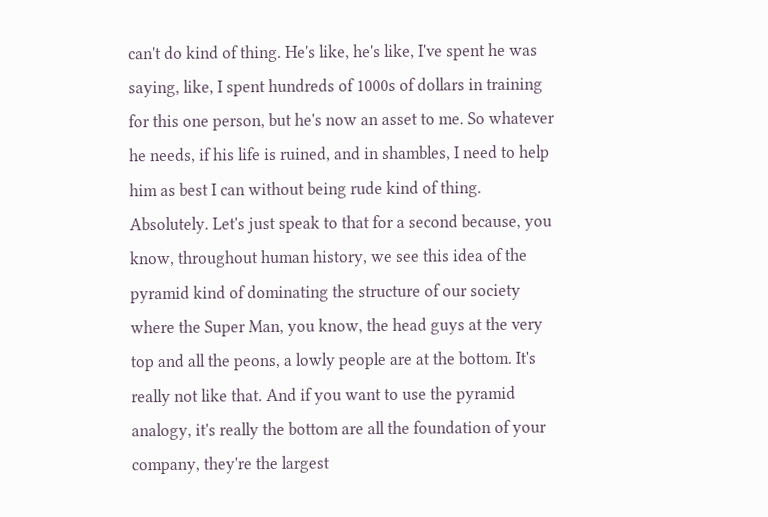can't do kind of thing. He's like, he's like, I've spent he was saying, like, I spent hundreds of 1000s of dollars in training for this one person, but he's now an asset to me. So whatever he needs, if his life is ruined, and in shambles, I need to help him as best I can without being rude kind of thing. Absolutely. Let's just speak to that for a second because, you know, throughout human history, we see this idea of the pyramid kind of dominating the structure of our society where the Super Man, you know, the head guys at the very top and all the peons, a lowly people are at the bottom. It's really not like that. And if you want to use the pyramid analogy, it's really the bottom are all the foundation of your company, they're the largest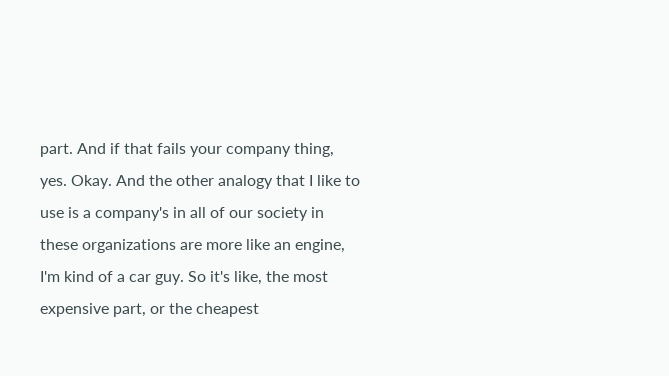part. And if that fails your company thing, yes. Okay. And the other analogy that I like to use is a company's in all of our society in these organizations are more like an engine, I'm kind of a car guy. So it's like, the most expensive part, or the cheapest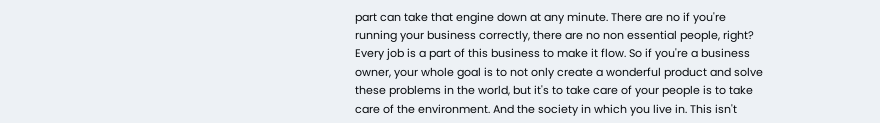part can take that engine down at any minute. There are no if you're running your business correctly, there are no non essential people, right? Every job is a part of this business to make it flow. So if you're a business owner, your whole goal is to not only create a wonderful product and solve these problems in the world, but it's to take care of your people is to take care of the environment. And the society in which you live in. This isn't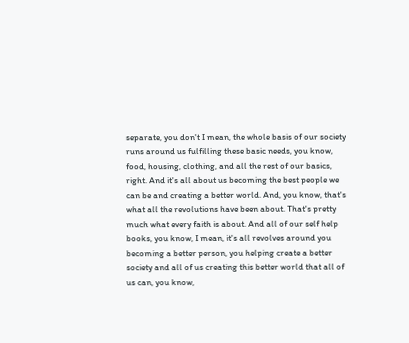separate, you don't I mean, the whole basis of our society runs around us fulfilling these basic needs, you know, food, housing, clothing, and all the rest of our basics, right. And it's all about us becoming the best people we can be and creating a better world. And, you know, that's what all the revolutions have been about. That's pretty much what every faith is about. And all of our self help books, you know, I mean, it's all revolves around you becoming a better person, you helping create a better society and all of us creating this better world that all of us can, you know,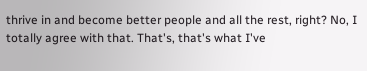thrive in and become better people and all the rest, right? No, I totally agree with that. That's, that's what I've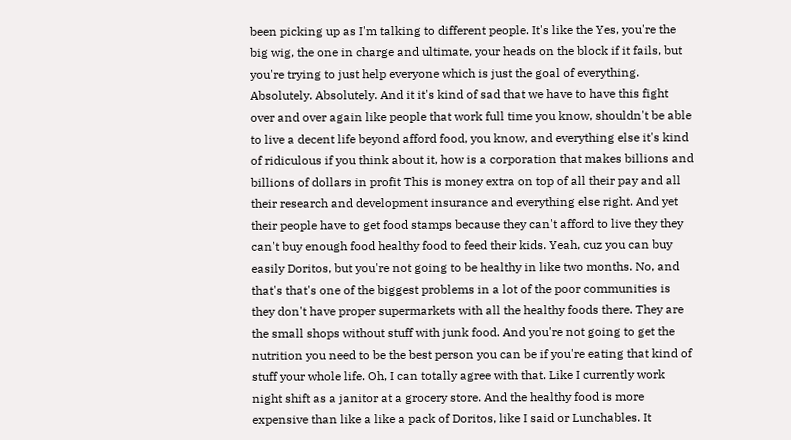been picking up as I'm talking to different people. It's like the Yes, you're the big wig, the one in charge and ultimate, your heads on the block if it fails, but you're trying to just help everyone which is just the goal of everything. Absolutely. Absolutely. And it it's kind of sad that we have to have this fight over and over again like people that work full time you know, shouldn't be able to live a decent life beyond afford food, you know, and everything else it's kind of ridiculous if you think about it, how is a corporation that makes billions and billions of dollars in profit This is money extra on top of all their pay and all their research and development insurance and everything else right. And yet their people have to get food stamps because they can't afford to live they they can't buy enough food healthy food to feed their kids. Yeah, cuz you can buy easily Doritos, but you're not going to be healthy in like two months. No, and that's that's one of the biggest problems in a lot of the poor communities is they don't have proper supermarkets with all the healthy foods there. They are the small shops without stuff with junk food. And you're not going to get the nutrition you need to be the best person you can be if you're eating that kind of stuff your whole life. Oh, I can totally agree with that. Like I currently work night shift as a janitor at a grocery store. And the healthy food is more expensive than like a like a pack of Doritos, like I said or Lunchables. It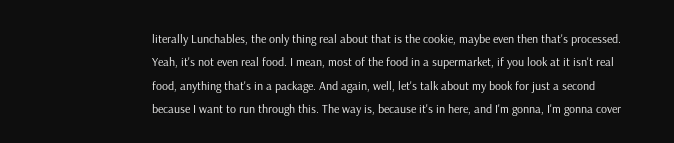literally Lunchables, the only thing real about that is the cookie, maybe even then that's processed. Yeah, it's not even real food. I mean, most of the food in a supermarket, if you look at it isn't real food, anything that's in a package. And again, well, let's talk about my book for just a second because I want to run through this. The way is, because it's in here, and I'm gonna, I'm gonna cover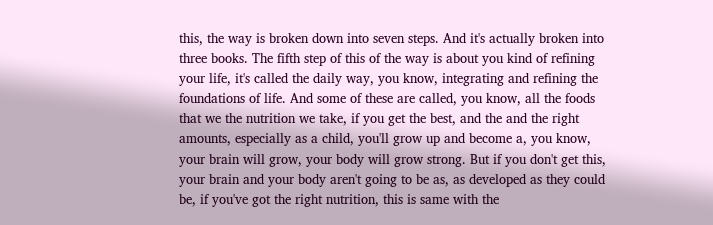this, the way is broken down into seven steps. And it's actually broken into three books. The fifth step of this of the way is about you kind of refining your life, it's called the daily way, you know, integrating and refining the foundations of life. And some of these are called, you know, all the foods that we the nutrition we take, if you get the best, and the and the right amounts, especially as a child, you'll grow up and become a, you know, your brain will grow, your body will grow strong. But if you don't get this, your brain and your body aren't going to be as, as developed as they could be, if you've got the right nutrition, this is same with the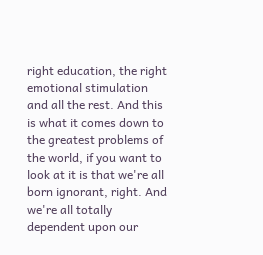right education, the right emotional stimulation and all the rest. And this is what it comes down to the greatest problems of the world, if you want to look at it is that we're all born ignorant, right. And we're all totally dependent upon our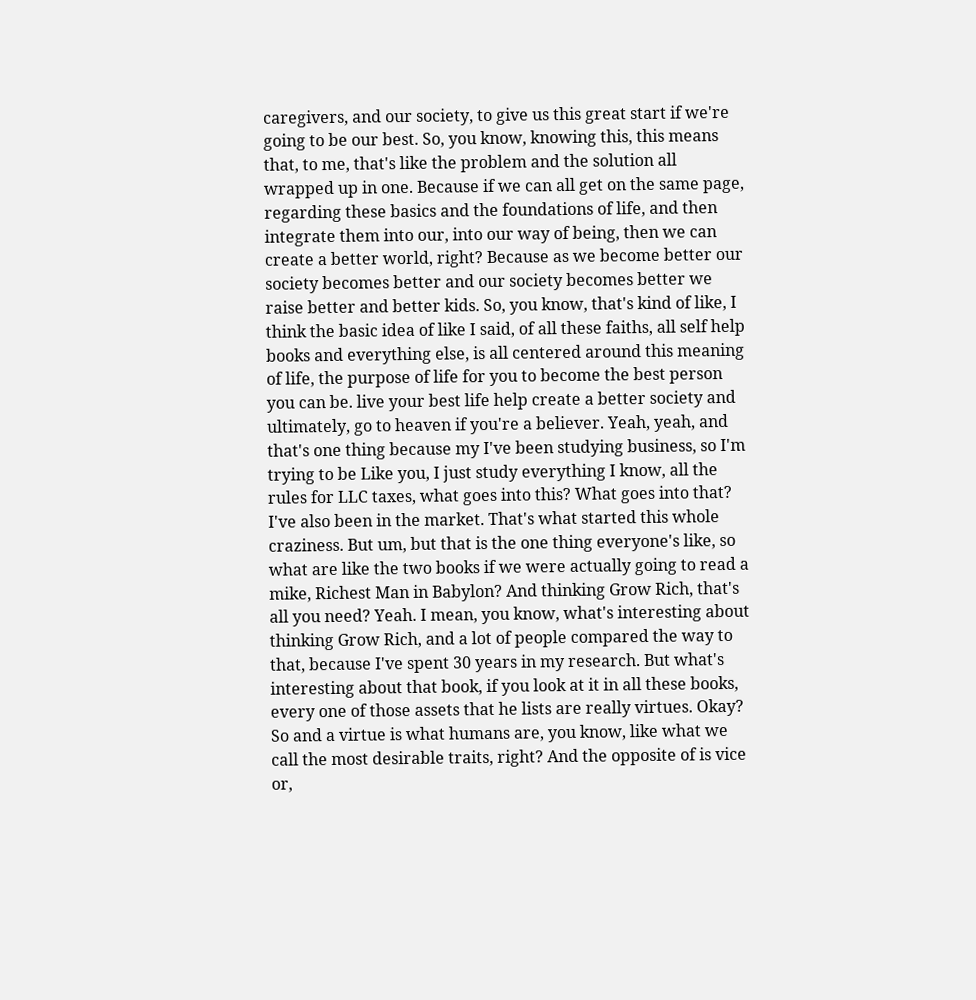caregivers, and our society, to give us this great start if we're going to be our best. So, you know, knowing this, this means that, to me, that's like the problem and the solution all wrapped up in one. Because if we can all get on the same page, regarding these basics and the foundations of life, and then integrate them into our, into our way of being, then we can create a better world, right? Because as we become better our society becomes better and our society becomes better we raise better and better kids. So, you know, that's kind of like, I think the basic idea of like I said, of all these faiths, all self help books and everything else, is all centered around this meaning of life, the purpose of life for you to become the best person you can be. live your best life help create a better society and ultimately, go to heaven if you're a believer. Yeah, yeah, and that's one thing because my I've been studying business, so I'm trying to be Like you, I just study everything I know, all the rules for LLC taxes, what goes into this? What goes into that? I've also been in the market. That's what started this whole craziness. But um, but that is the one thing everyone's like, so what are like the two books if we were actually going to read a mike, Richest Man in Babylon? And thinking Grow Rich, that's all you need? Yeah. I mean, you know, what's interesting about thinking Grow Rich, and a lot of people compared the way to that, because I've spent 30 years in my research. But what's interesting about that book, if you look at it in all these books, every one of those assets that he lists are really virtues. Okay? So and a virtue is what humans are, you know, like what we call the most desirable traits, right? And the opposite of is vice or,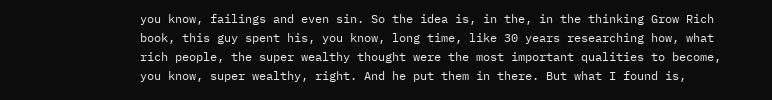you know, failings and even sin. So the idea is, in the, in the thinking Grow Rich book, this guy spent his, you know, long time, like 30 years researching how, what rich people, the super wealthy thought were the most important qualities to become, you know, super wealthy, right. And he put them in there. But what I found is,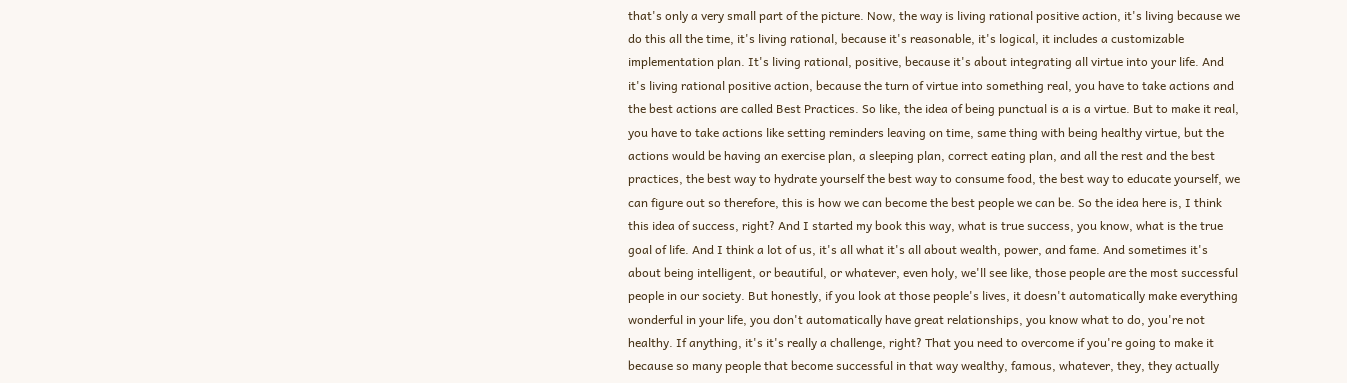that's only a very small part of the picture. Now, the way is living rational positive action, it's living because we do this all the time, it's living rational, because it's reasonable, it's logical, it includes a customizable implementation plan. It's living rational, positive, because it's about integrating all virtue into your life. And it's living rational positive action, because the turn of virtue into something real, you have to take actions and the best actions are called Best Practices. So like, the idea of being punctual is a is a virtue. But to make it real, you have to take actions like setting reminders leaving on time, same thing with being healthy virtue, but the actions would be having an exercise plan, a sleeping plan, correct eating plan, and all the rest and the best practices, the best way to hydrate yourself the best way to consume food, the best way to educate yourself, we can figure out so therefore, this is how we can become the best people we can be. So the idea here is, I think this idea of success, right? And I started my book this way, what is true success, you know, what is the true goal of life. And I think a lot of us, it's all what it's all about wealth, power, and fame. And sometimes it's about being intelligent, or beautiful, or whatever, even holy, we'll see like, those people are the most successful people in our society. But honestly, if you look at those people's lives, it doesn't automatically make everything wonderful in your life, you don't automatically have great relationships, you know what to do, you're not healthy. If anything, it's it's really a challenge, right? That you need to overcome if you're going to make it because so many people that become successful in that way wealthy, famous, whatever, they, they actually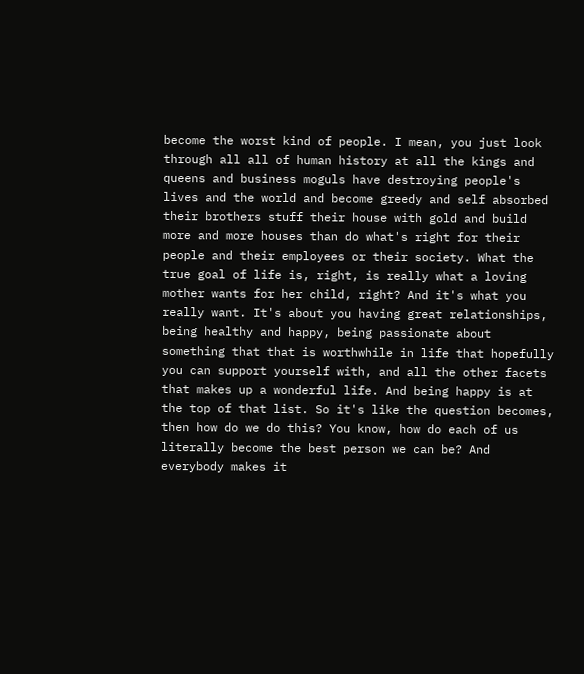become the worst kind of people. I mean, you just look through all all of human history at all the kings and queens and business moguls have destroying people's lives and the world and become greedy and self absorbed their brothers stuff their house with gold and build more and more houses than do what's right for their people and their employees or their society. What the true goal of life is, right, is really what a loving mother wants for her child, right? And it's what you really want. It's about you having great relationships, being healthy and happy, being passionate about something that that is worthwhile in life that hopefully you can support yourself with, and all the other facets that makes up a wonderful life. And being happy is at the top of that list. So it's like the question becomes, then how do we do this? You know, how do each of us literally become the best person we can be? And everybody makes it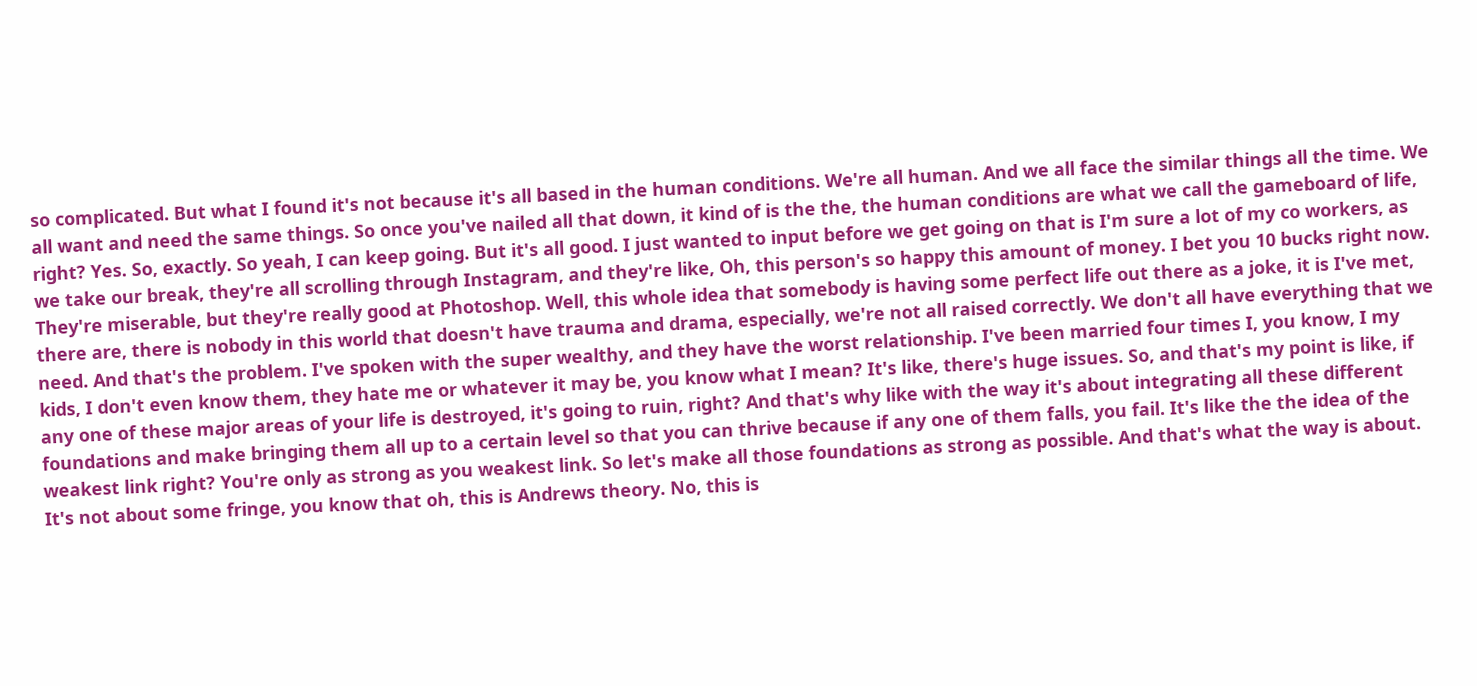so complicated. But what I found it's not because it's all based in the human conditions. We're all human. And we all face the similar things all the time. We all want and need the same things. So once you've nailed all that down, it kind of is the the, the human conditions are what we call the gameboard of life, right? Yes. So, exactly. So yeah, I can keep going. But it's all good. I just wanted to input before we get going on that is I'm sure a lot of my co workers, as we take our break, they're all scrolling through Instagram, and they're like, Oh, this person's so happy this amount of money. I bet you 10 bucks right now. They're miserable, but they're really good at Photoshop. Well, this whole idea that somebody is having some perfect life out there as a joke, it is I've met, there are, there is nobody in this world that doesn't have trauma and drama, especially, we're not all raised correctly. We don't all have everything that we need. And that's the problem. I've spoken with the super wealthy, and they have the worst relationship. I've been married four times I, you know, I my kids, I don't even know them, they hate me or whatever it may be, you know what I mean? It's like, there's huge issues. So, and that's my point is like, if any one of these major areas of your life is destroyed, it's going to ruin, right? And that's why like with the way it's about integrating all these different foundations and make bringing them all up to a certain level so that you can thrive because if any one of them falls, you fail. It's like the the idea of the weakest link right? You're only as strong as you weakest link. So let's make all those foundations as strong as possible. And that's what the way is about. It's not about some fringe, you know that oh, this is Andrews theory. No, this is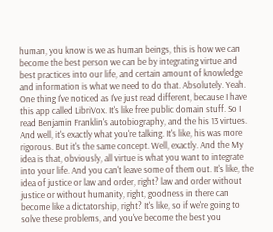human, you know is we as human beings, this is how we can become the best person we can be by integrating virtue and best practices into our life, and certain amount of knowledge and information is what we need to do that. Absolutely. Yeah. One thing I've noticed as I've just read different, because I have this app called LibriVox. It's like free public domain stuff. So I read Benjamin Franklin's autobiography, and the his 13 virtues. And well, it's exactly what you're talking. It's like, his was more rigorous. But it's the same concept. Well, exactly. And the My idea is that, obviously, all virtue is what you want to integrate into your life. And you can't leave some of them out. It's like, the idea of justice or law and order, right? law and order without justice or without humanity, right, goodness in there can become like a dictatorship, right? It's like, so if we're going to solve these problems, and you've become the best you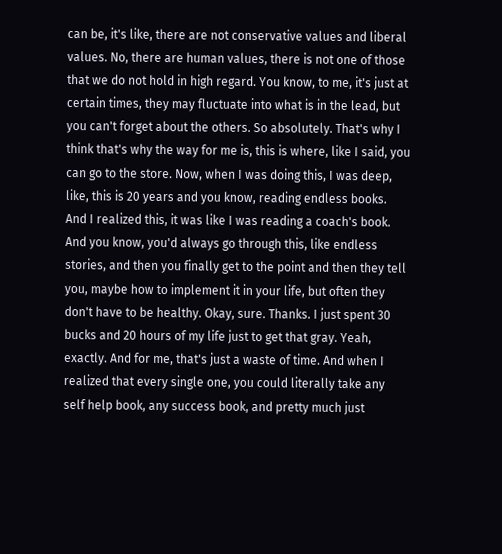can be, it's like, there are not conservative values and liberal values. No, there are human values, there is not one of those that we do not hold in high regard. You know, to me, it's just at certain times, they may fluctuate into what is in the lead, but you can't forget about the others. So absolutely. That's why I think that's why the way for me is, this is where, like I said, you can go to the store. Now, when I was doing this, I was deep, like, this is 20 years and you know, reading endless books. And I realized this, it was like I was reading a coach's book. And you know, you'd always go through this, like endless stories, and then you finally get to the point and then they tell you, maybe how to implement it in your life, but often they don't have to be healthy. Okay, sure. Thanks. I just spent 30 bucks and 20 hours of my life just to get that gray. Yeah, exactly. And for me, that's just a waste of time. And when I realized that every single one, you could literally take any self help book, any success book, and pretty much just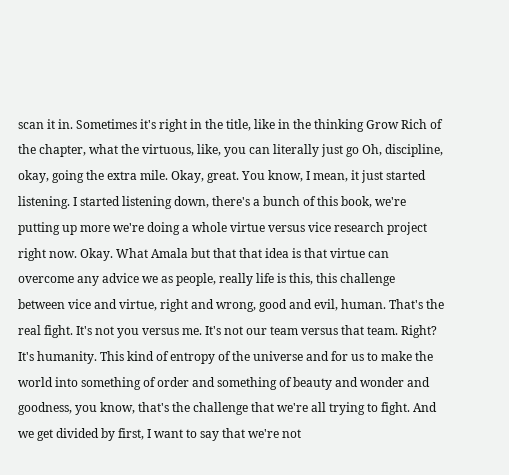scan it in. Sometimes it's right in the title, like in the thinking Grow Rich of the chapter, what the virtuous, like, you can literally just go Oh, discipline, okay, going the extra mile. Okay, great. You know, I mean, it just started listening. I started listening down, there's a bunch of this book, we're putting up more we're doing a whole virtue versus vice research project right now. Okay. What Amala but that that idea is that virtue can overcome any advice we as people, really life is this, this challenge between vice and virtue, right and wrong, good and evil, human. That's the real fight. It's not you versus me. It's not our team versus that team. Right? It's humanity. This kind of entropy of the universe and for us to make the world into something of order and something of beauty and wonder and goodness, you know, that's the challenge that we're all trying to fight. And we get divided by first, I want to say that we're not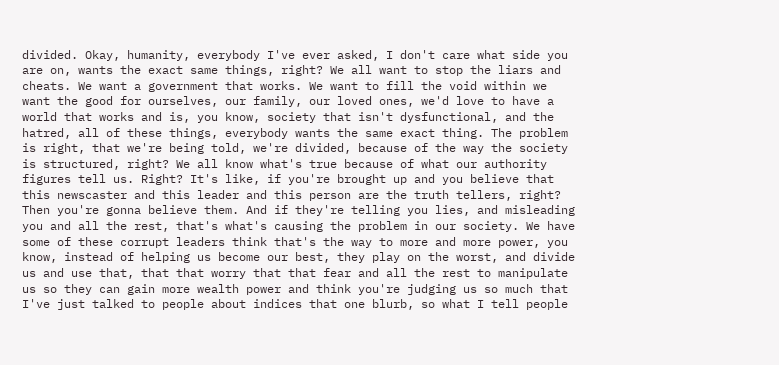divided. Okay, humanity, everybody I've ever asked, I don't care what side you are on, wants the exact same things, right? We all want to stop the liars and cheats. We want a government that works. We want to fill the void within we want the good for ourselves, our family, our loved ones, we'd love to have a world that works and is, you know, society that isn't dysfunctional, and the hatred, all of these things, everybody wants the same exact thing. The problem is right, that we're being told, we're divided, because of the way the society is structured, right? We all know what's true because of what our authority figures tell us. Right? It's like, if you're brought up and you believe that this newscaster and this leader and this person are the truth tellers, right? Then you're gonna believe them. And if they're telling you lies, and misleading you and all the rest, that's what's causing the problem in our society. We have some of these corrupt leaders think that's the way to more and more power, you know, instead of helping us become our best, they play on the worst, and divide us and use that, that that worry that that fear and all the rest to manipulate us so they can gain more wealth power and think you're judging us so much that I've just talked to people about indices that one blurb, so what I tell people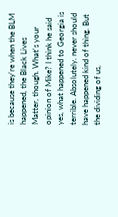is because they're when the BLM happened, the Black Lives Matter, though. What's your opinion of Mike? I think he said yes, what happened to Georgia is terrible. Absolutely. never should have happened kind of thing. But the dividing of us,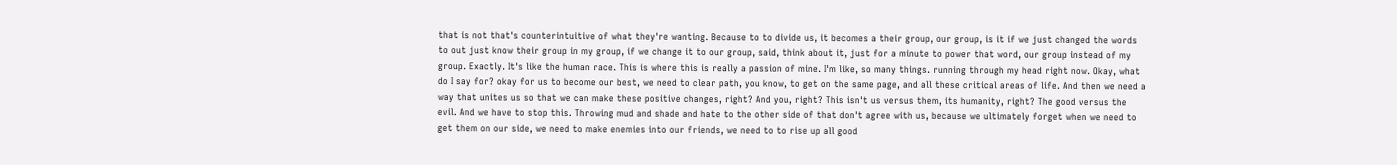that is not that's counterintuitive of what they're wanting. Because to to divide us, it becomes a their group, our group, is it if we just changed the words to out just know their group in my group, if we change it to our group, said, think about it, just for a minute to power that word, our group instead of my group. Exactly. It's like the human race. This is where this is really a passion of mine. I'm like, so many things. running through my head right now. Okay, what do I say for? okay for us to become our best, we need to clear path, you know, to get on the same page, and all these critical areas of life. And then we need a way that unites us so that we can make these positive changes, right? And you, right? This isn't us versus them, its humanity, right? The good versus the evil. And we have to stop this. Throwing mud and shade and hate to the other side of that don't agree with us, because we ultimately forget when we need to get them on our side, we need to make enemies into our friends, we need to to rise up all good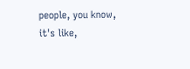people, you know, it's like,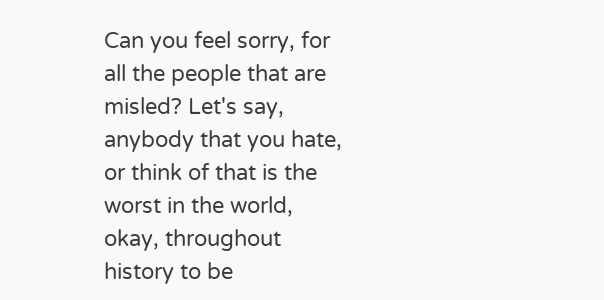Can you feel sorry, for all the people that are misled? Let's say, anybody that you hate, or think of that is the worst in the world, okay, throughout history to be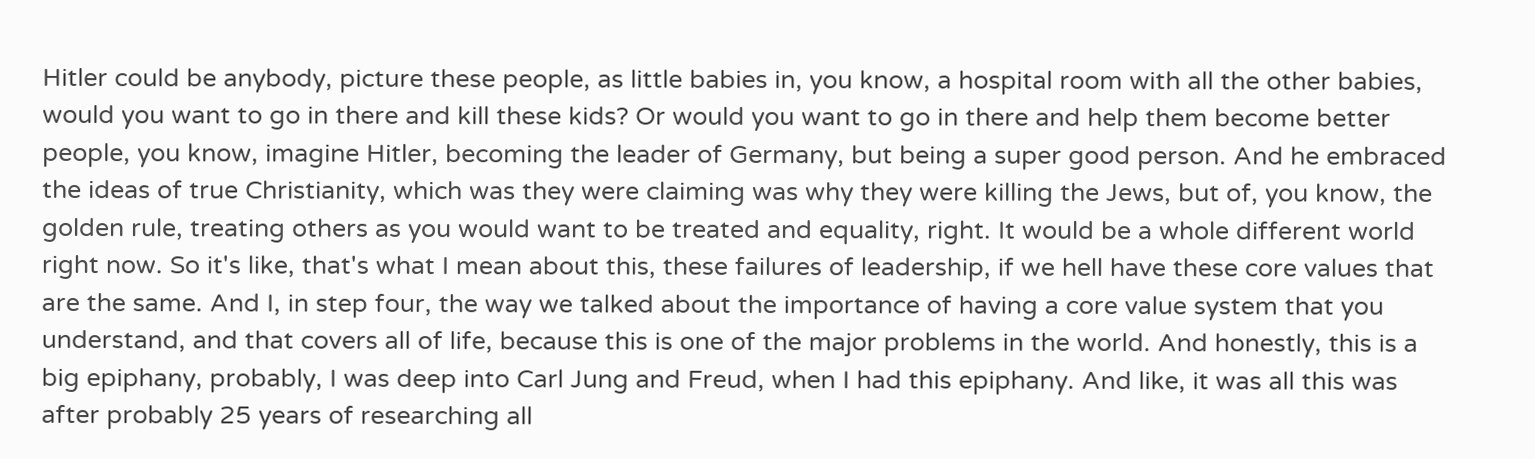Hitler could be anybody, picture these people, as little babies in, you know, a hospital room with all the other babies, would you want to go in there and kill these kids? Or would you want to go in there and help them become better people, you know, imagine Hitler, becoming the leader of Germany, but being a super good person. And he embraced the ideas of true Christianity, which was they were claiming was why they were killing the Jews, but of, you know, the golden rule, treating others as you would want to be treated and equality, right. It would be a whole different world right now. So it's like, that's what I mean about this, these failures of leadership, if we hell have these core values that are the same. And I, in step four, the way we talked about the importance of having a core value system that you understand, and that covers all of life, because this is one of the major problems in the world. And honestly, this is a big epiphany, probably, I was deep into Carl Jung and Freud, when I had this epiphany. And like, it was all this was after probably 25 years of researching all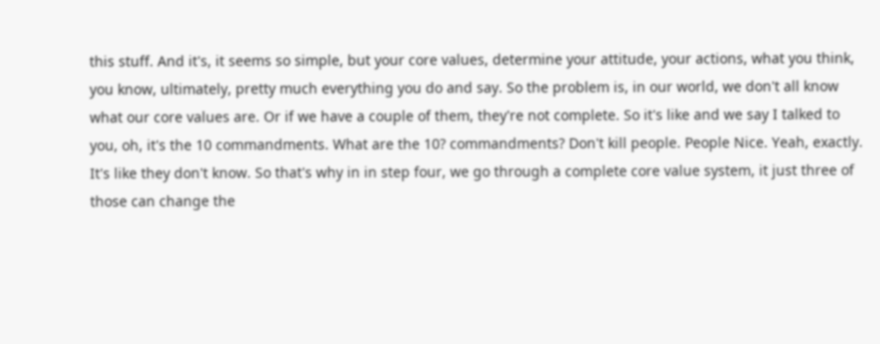this stuff. And it's, it seems so simple, but your core values, determine your attitude, your actions, what you think, you know, ultimately, pretty much everything you do and say. So the problem is, in our world, we don't all know what our core values are. Or if we have a couple of them, they're not complete. So it's like and we say I talked to you, oh, it's the 10 commandments. What are the 10? commandments? Don't kill people. People Nice. Yeah, exactly. It's like they don't know. So that's why in in step four, we go through a complete core value system, it just three of those can change the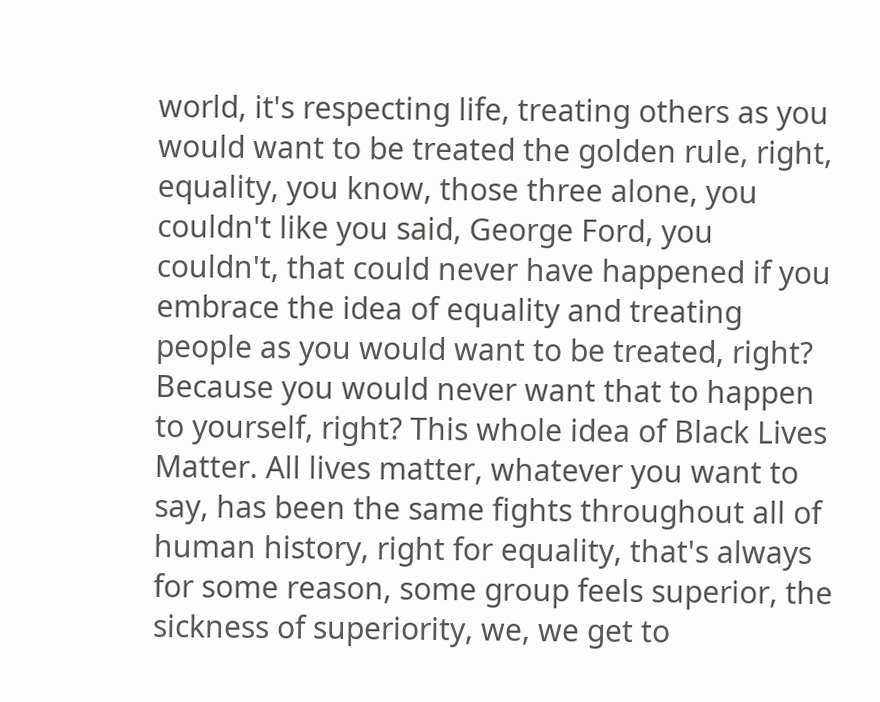world, it's respecting life, treating others as you would want to be treated the golden rule, right, equality, you know, those three alone, you couldn't like you said, George Ford, you couldn't, that could never have happened if you embrace the idea of equality and treating people as you would want to be treated, right? Because you would never want that to happen to yourself, right? This whole idea of Black Lives Matter. All lives matter, whatever you want to say, has been the same fights throughout all of human history, right for equality, that's always for some reason, some group feels superior, the sickness of superiority, we, we get to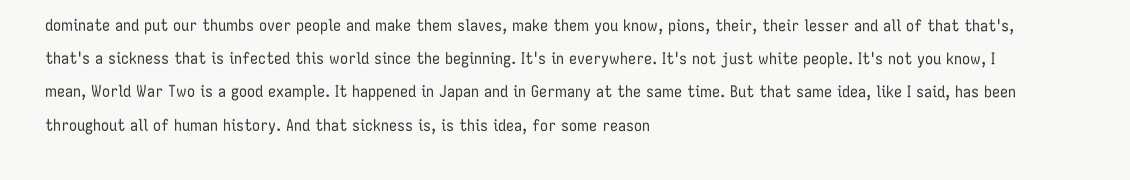dominate and put our thumbs over people and make them slaves, make them you know, pions, their, their lesser and all of that that's, that's a sickness that is infected this world since the beginning. It's in everywhere. It's not just white people. It's not you know, I mean, World War Two is a good example. It happened in Japan and in Germany at the same time. But that same idea, like I said, has been throughout all of human history. And that sickness is, is this idea, for some reason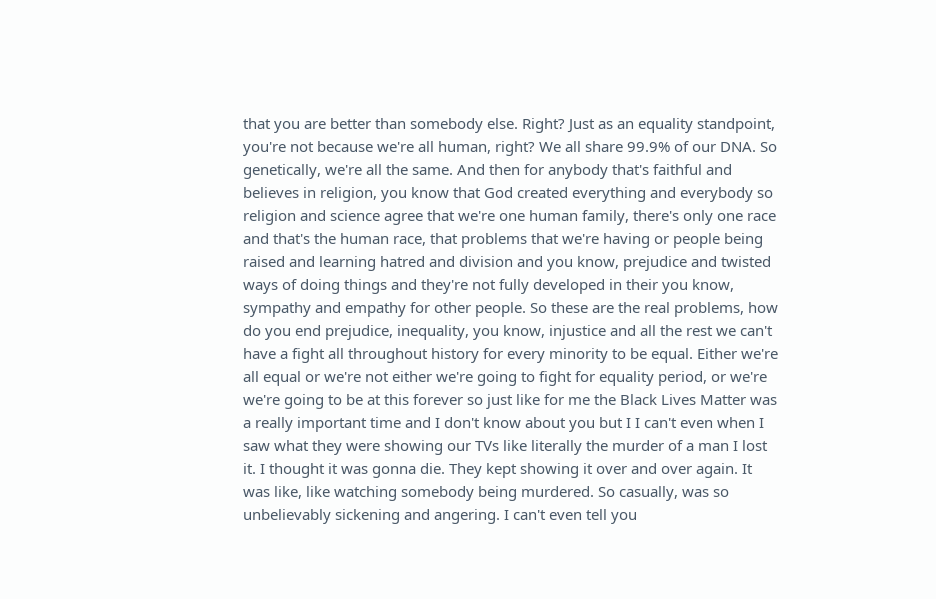that you are better than somebody else. Right? Just as an equality standpoint, you're not because we're all human, right? We all share 99.9% of our DNA. So genetically, we're all the same. And then for anybody that's faithful and believes in religion, you know that God created everything and everybody so religion and science agree that we're one human family, there's only one race and that's the human race, that problems that we're having or people being raised and learning hatred and division and you know, prejudice and twisted ways of doing things and they're not fully developed in their you know, sympathy and empathy for other people. So these are the real problems, how do you end prejudice, inequality, you know, injustice and all the rest we can't have a fight all throughout history for every minority to be equal. Either we're all equal or we're not either we're going to fight for equality period, or we're we're going to be at this forever so just like for me the Black Lives Matter was a really important time and I don't know about you but I I can't even when I saw what they were showing our TVs like literally the murder of a man I lost it. I thought it was gonna die. They kept showing it over and over again. It was like, like watching somebody being murdered. So casually, was so unbelievably sickening and angering. I can't even tell you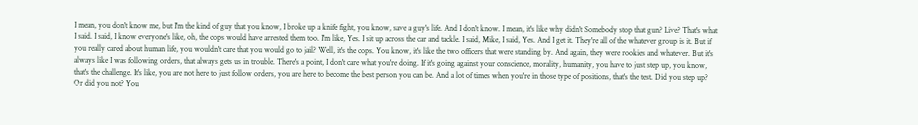I mean, you don't know me, but I'm the kind of guy that you know, I broke up a knife fight, you know, save a guy's life. And I don't know. I mean, it's like why didn't Somebody stop that gun? Live? That's what I said. I said, I know everyone's like, oh, the cops would have arrested them too. I'm like, Yes. I sit up across the car and tackle. I said, Mike, I said, Yes. And I get it. They're all of the whatever group is it. But if you really cared about human life, you wouldn't care that you would go to jail? Well, it's the cops. You know, it's like the two officers that were standing by. And again, they were rookies and whatever. But it's always like I was following orders, that always gets us in trouble. There's a point, I don't care what you're doing. If it's going against your conscience, morality, humanity, you have to just step up, you know, that's the challenge. It's like, you are not here to just follow orders, you are here to become the best person you can be. And a lot of times when you're in those type of positions, that's the test. Did you step up? Or did you not? You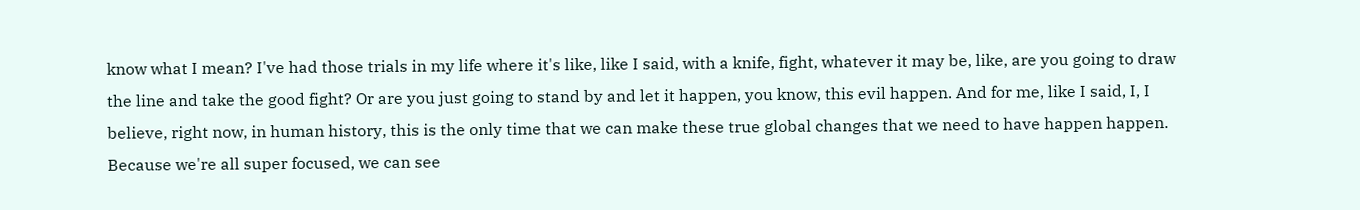know what I mean? I've had those trials in my life where it's like, like I said, with a knife, fight, whatever it may be, like, are you going to draw the line and take the good fight? Or are you just going to stand by and let it happen, you know, this evil happen. And for me, like I said, I, I believe, right now, in human history, this is the only time that we can make these true global changes that we need to have happen happen. Because we're all super focused, we can see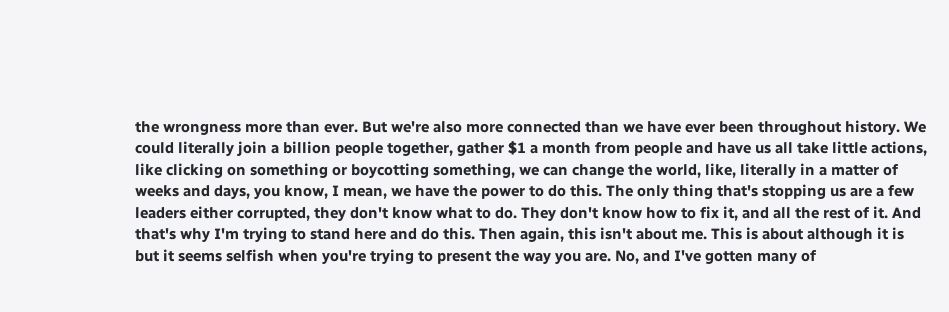the wrongness more than ever. But we're also more connected than we have ever been throughout history. We could literally join a billion people together, gather $1 a month from people and have us all take little actions, like clicking on something or boycotting something, we can change the world, like, literally in a matter of weeks and days, you know, I mean, we have the power to do this. The only thing that's stopping us are a few leaders either corrupted, they don't know what to do. They don't know how to fix it, and all the rest of it. And that's why I'm trying to stand here and do this. Then again, this isn't about me. This is about although it is but it seems selfish when you're trying to present the way you are. No, and I've gotten many of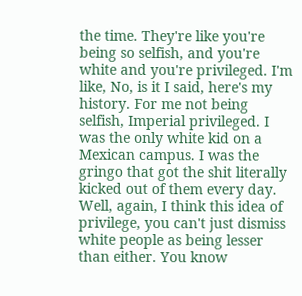the time. They're like you're being so selfish, and you're white and you're privileged. I'm like, No, is it I said, here's my history. For me not being selfish, Imperial privileged. I was the only white kid on a Mexican campus. I was the gringo that got the shit literally kicked out of them every day. Well, again, I think this idea of privilege, you can't just dismiss white people as being lesser than either. You know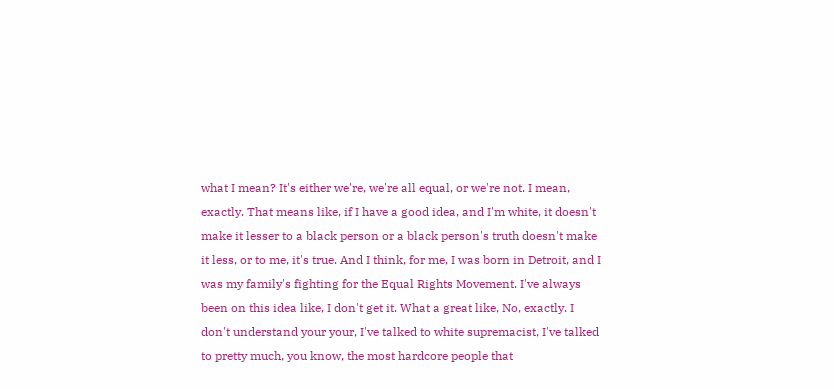what I mean? It's either we're, we're all equal, or we're not. I mean, exactly. That means like, if I have a good idea, and I'm white, it doesn't make it lesser to a black person or a black person's truth doesn't make it less, or to me, it's true. And I think, for me, I was born in Detroit, and I was my family's fighting for the Equal Rights Movement. I've always been on this idea like, I don't get it. What a great like, No, exactly. I don't understand your your, I've talked to white supremacist, I've talked to pretty much, you know, the most hardcore people that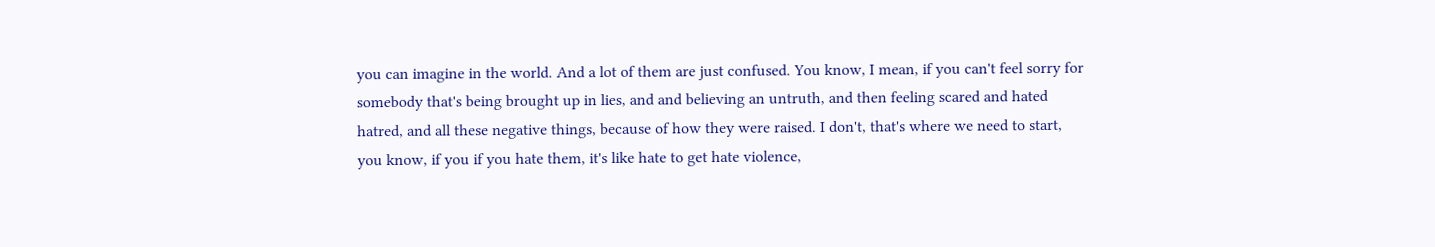you can imagine in the world. And a lot of them are just confused. You know, I mean, if you can't feel sorry for somebody that's being brought up in lies, and and believing an untruth, and then feeling scared and hated hatred, and all these negative things, because of how they were raised. I don't, that's where we need to start, you know, if you if you hate them, it's like hate to get hate violence,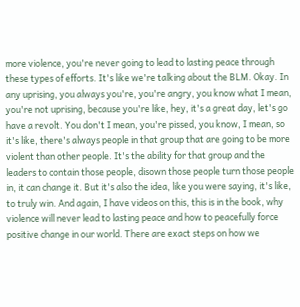more violence, you're never going to lead to lasting peace through these types of efforts. It's like we're talking about the BLM. Okay. In any uprising, you always you're, you're angry, you know what I mean, you're not uprising, because you're like, hey, it's a great day, let's go have a revolt. You don't I mean, you're pissed, you know, I mean, so it's like, there's always people in that group that are going to be more violent than other people. It's the ability for that group and the leaders to contain those people, disown those people turn those people in, it can change it. But it's also the idea, like you were saying, it's like, to truly win. And again, I have videos on this, this is in the book, why violence will never lead to lasting peace and how to peacefully force positive change in our world. There are exact steps on how we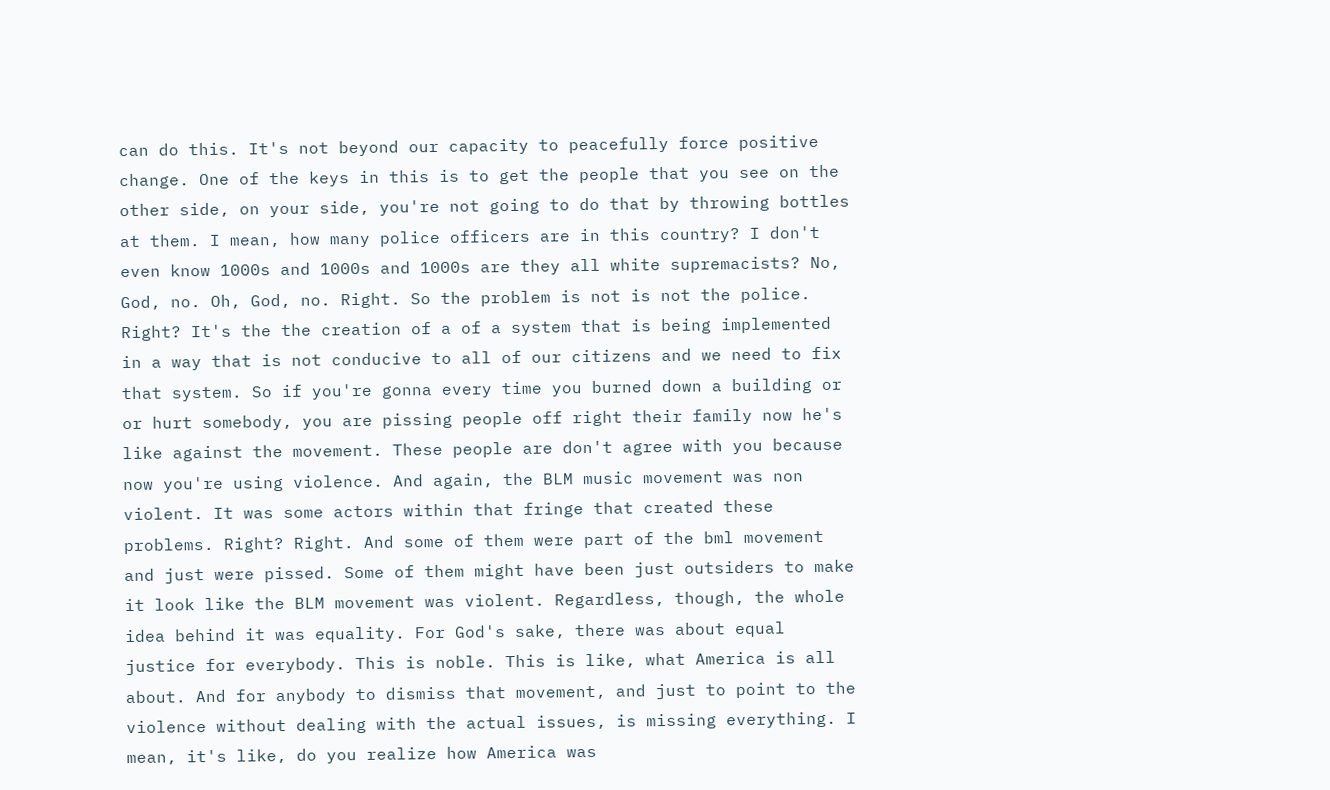can do this. It's not beyond our capacity to peacefully force positive change. One of the keys in this is to get the people that you see on the other side, on your side, you're not going to do that by throwing bottles at them. I mean, how many police officers are in this country? I don't even know 1000s and 1000s and 1000s are they all white supremacists? No, God, no. Oh, God, no. Right. So the problem is not is not the police. Right? It's the the creation of a of a system that is being implemented in a way that is not conducive to all of our citizens and we need to fix that system. So if you're gonna every time you burned down a building or or hurt somebody, you are pissing people off right their family now he's like against the movement. These people are don't agree with you because now you're using violence. And again, the BLM music movement was non violent. It was some actors within that fringe that created these problems. Right? Right. And some of them were part of the bml movement and just were pissed. Some of them might have been just outsiders to make it look like the BLM movement was violent. Regardless, though, the whole idea behind it was equality. For God's sake, there was about equal justice for everybody. This is noble. This is like, what America is all about. And for anybody to dismiss that movement, and just to point to the violence without dealing with the actual issues, is missing everything. I mean, it's like, do you realize how America was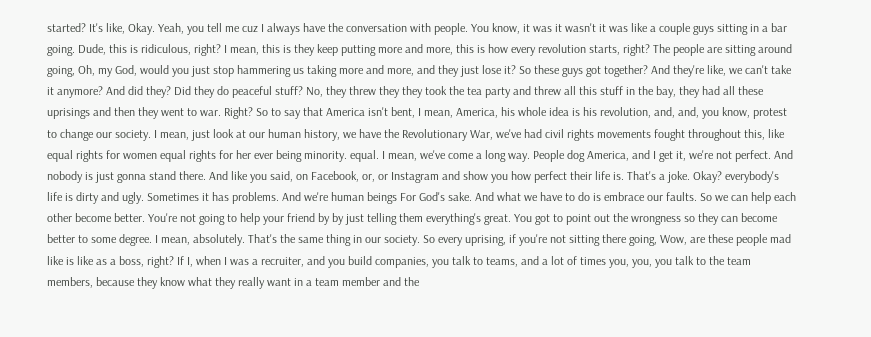started? It's like, Okay. Yeah, you tell me cuz I always have the conversation with people. You know, it was it wasn't it was like a couple guys sitting in a bar going. Dude, this is ridiculous, right? I mean, this is they keep putting more and more, this is how every revolution starts, right? The people are sitting around going, Oh, my God, would you just stop hammering us taking more and more, and they just lose it? So these guys got together? And they're like, we can't take it anymore? And did they? Did they do peaceful stuff? No, they threw they they took the tea party and threw all this stuff in the bay, they had all these uprisings and then they went to war. Right? So to say that America isn't bent, I mean, America, his whole idea is his revolution, and, and, you know, protest to change our society. I mean, just look at our human history, we have the Revolutionary War, we've had civil rights movements fought throughout this, like equal rights for women equal rights for her ever being minority. equal. I mean, we've come a long way. People dog America, and I get it, we're not perfect. And nobody is just gonna stand there. And like you said, on Facebook, or, or Instagram and show you how perfect their life is. That's a joke. Okay? everybody's life is dirty and ugly. Sometimes it has problems. And we're human beings For God's sake. And what we have to do is embrace our faults. So we can help each other become better. You're not going to help your friend by by just telling them everything's great. You got to point out the wrongness so they can become better to some degree. I mean, absolutely. That's the same thing in our society. So every uprising, if you're not sitting there going, Wow, are these people mad like is like as a boss, right? If I, when I was a recruiter, and you build companies, you talk to teams, and a lot of times you, you, you talk to the team members, because they know what they really want in a team member and the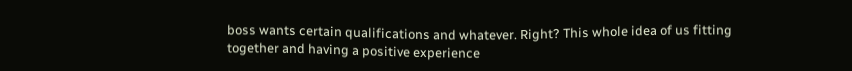boss wants certain qualifications and whatever. Right? This whole idea of us fitting together and having a positive experience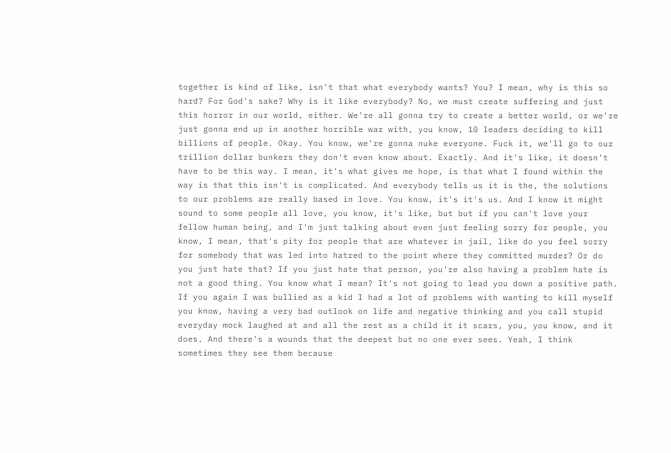together is kind of like, isn't that what everybody wants? You? I mean, why is this so hard? For God's sake? Why is it like everybody? No, we must create suffering and just this horror in our world, either. We're all gonna try to create a better world, or we're just gonna end up in another horrible war with, you know, 10 leaders deciding to kill billions of people. Okay. You know, we're gonna nuke everyone. Fuck it, we'll go to our trillion dollar bunkers they don't even know about. Exactly. And it's like, it doesn't have to be this way. I mean, it's what gives me hope, is that what I found within the way is that this isn't is complicated. And everybody tells us it is the, the solutions to our problems are really based in love. You know, it's it's us. And I know it might sound to some people all love, you know, it's like, but but if you can't love your fellow human being, and I'm just talking about even just feeling sorry for people, you know, I mean, that's pity for people that are whatever in jail, like do you feel sorry for somebody that was led into hatred to the point where they committed murder? Or do you just hate that? If you just hate that person, you're also having a problem hate is not a good thing. You know what I mean? It's not going to lead you down a positive path. If you again I was bullied as a kid I had a lot of problems with wanting to kill myself you know, having a very bad outlook on life and negative thinking and you call stupid everyday mock laughed at and all the rest as a child it it scars, you, you know, and it does. And there's a wounds that the deepest but no one ever sees. Yeah, I think sometimes they see them because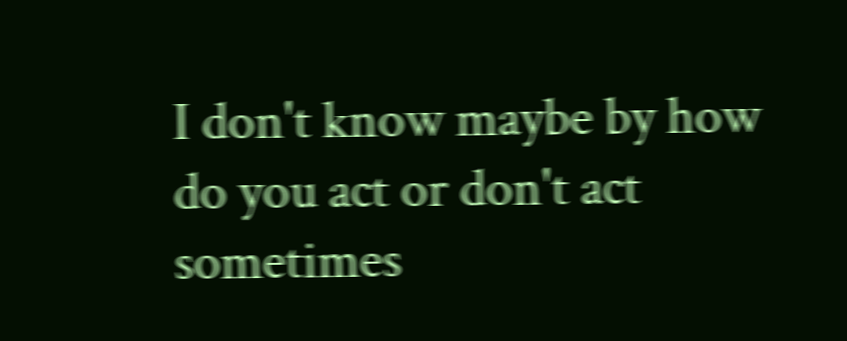I don't know maybe by how do you act or don't act sometimes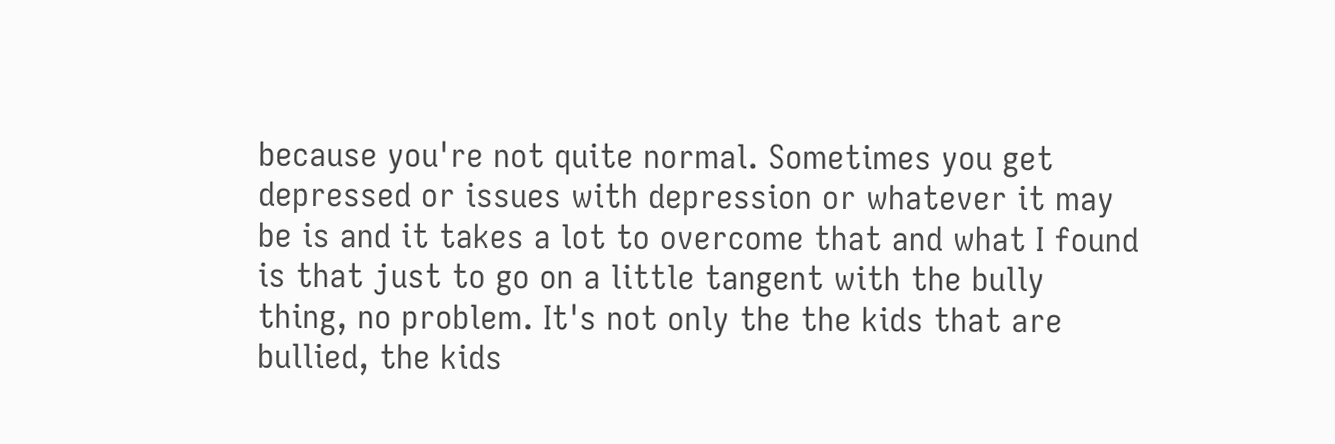because you're not quite normal. Sometimes you get depressed or issues with depression or whatever it may be is and it takes a lot to overcome that and what I found is that just to go on a little tangent with the bully thing, no problem. It's not only the the kids that are bullied, the kids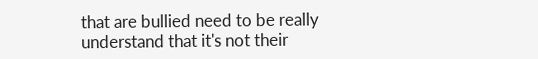that are bullied need to be really understand that it's not their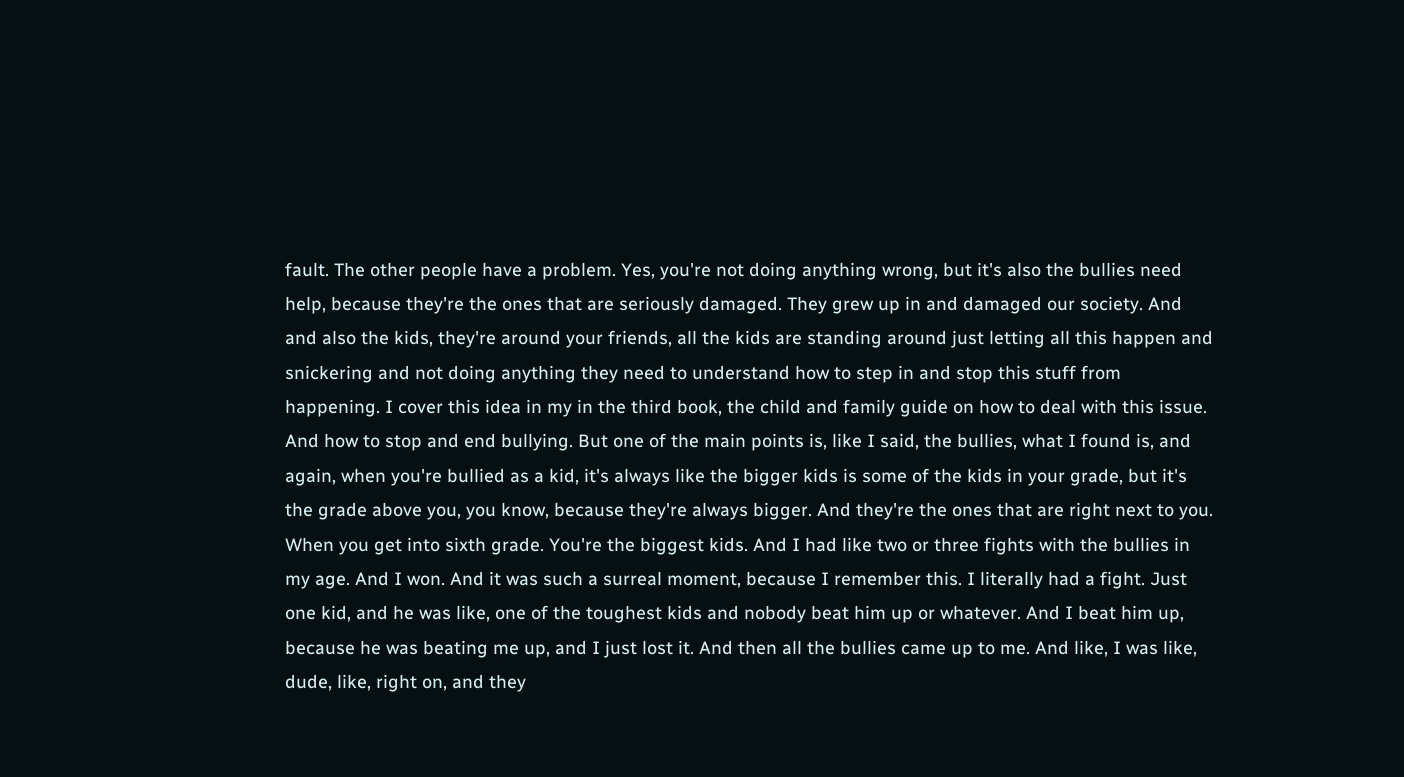fault. The other people have a problem. Yes, you're not doing anything wrong, but it's also the bullies need help, because they're the ones that are seriously damaged. They grew up in and damaged our society. And and also the kids, they're around your friends, all the kids are standing around just letting all this happen and snickering and not doing anything they need to understand how to step in and stop this stuff from happening. I cover this idea in my in the third book, the child and family guide on how to deal with this issue. And how to stop and end bullying. But one of the main points is, like I said, the bullies, what I found is, and again, when you're bullied as a kid, it's always like the bigger kids is some of the kids in your grade, but it's the grade above you, you know, because they're always bigger. And they're the ones that are right next to you. When you get into sixth grade. You're the biggest kids. And I had like two or three fights with the bullies in my age. And I won. And it was such a surreal moment, because I remember this. I literally had a fight. Just one kid, and he was like, one of the toughest kids and nobody beat him up or whatever. And I beat him up, because he was beating me up, and I just lost it. And then all the bullies came up to me. And like, I was like, dude, like, right on, and they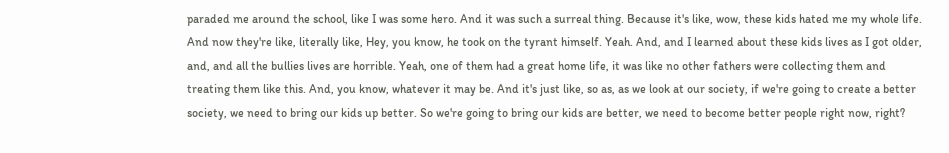paraded me around the school, like I was some hero. And it was such a surreal thing. Because it's like, wow, these kids hated me my whole life. And now they're like, literally like, Hey, you know, he took on the tyrant himself. Yeah. And, and I learned about these kids lives as I got older, and, and all the bullies lives are horrible. Yeah, one of them had a great home life, it was like no other fathers were collecting them and treating them like this. And, you know, whatever it may be. And it's just like, so as, as we look at our society, if we're going to create a better society, we need to bring our kids up better. So we're going to bring our kids are better, we need to become better people right now, right?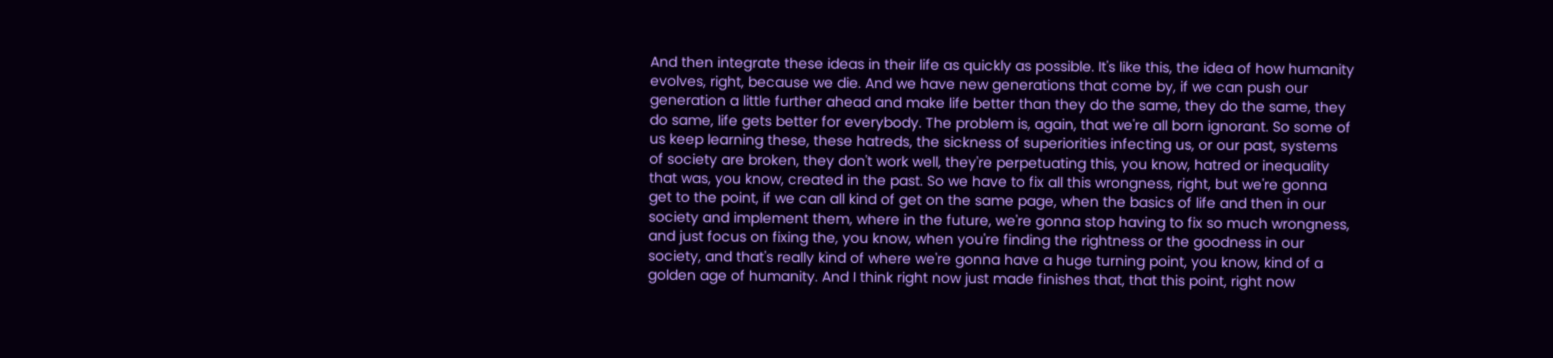And then integrate these ideas in their life as quickly as possible. It's like this, the idea of how humanity evolves, right, because we die. And we have new generations that come by, if we can push our generation a little further ahead and make life better than they do the same, they do the same, they do same, life gets better for everybody. The problem is, again, that we're all born ignorant. So some of us keep learning these, these hatreds, the sickness of superiorities infecting us, or our past, systems of society are broken, they don't work well, they're perpetuating this, you know, hatred or inequality that was, you know, created in the past. So we have to fix all this wrongness, right, but we're gonna get to the point, if we can all kind of get on the same page, when the basics of life and then in our society and implement them, where in the future, we're gonna stop having to fix so much wrongness, and just focus on fixing the, you know, when you're finding the rightness or the goodness in our society, and that's really kind of where we're gonna have a huge turning point, you know, kind of a golden age of humanity. And I think right now just made finishes that, that this point, right now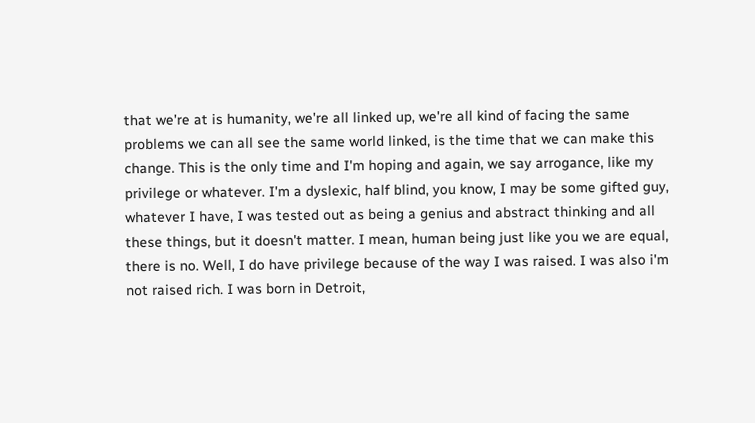that we're at is humanity, we're all linked up, we're all kind of facing the same problems we can all see the same world linked, is the time that we can make this change. This is the only time and I'm hoping and again, we say arrogance, like my privilege or whatever. I'm a dyslexic, half blind, you know, I may be some gifted guy, whatever I have, I was tested out as being a genius and abstract thinking and all these things, but it doesn't matter. I mean, human being just like you we are equal, there is no. Well, I do have privilege because of the way I was raised. I was also i'm not raised rich. I was born in Detroit,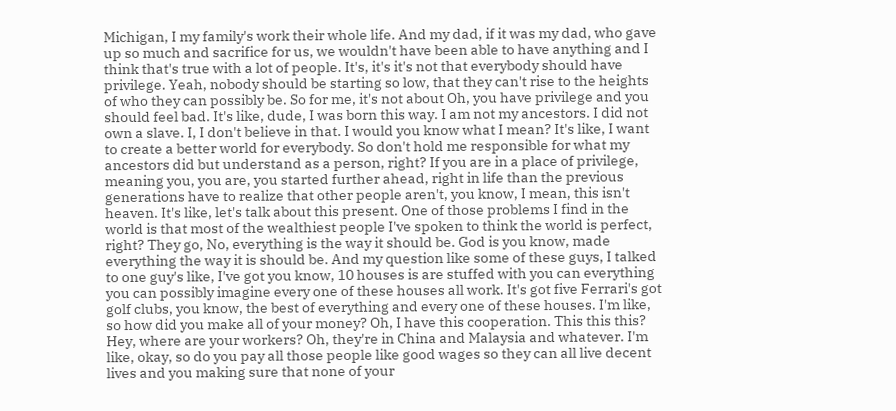Michigan, I my family's work their whole life. And my dad, if it was my dad, who gave up so much and sacrifice for us, we wouldn't have been able to have anything and I think that's true with a lot of people. It's, it's it's not that everybody should have privilege. Yeah, nobody should be starting so low, that they can't rise to the heights of who they can possibly be. So for me, it's not about Oh, you have privilege and you should feel bad. It's like, dude, I was born this way. I am not my ancestors. I did not own a slave. I, I don't believe in that. I would you know what I mean? It's like, I want to create a better world for everybody. So don't hold me responsible for what my ancestors did but understand as a person, right? If you are in a place of privilege, meaning you, you are, you started further ahead, right in life than the previous generations have to realize that other people aren't, you know, I mean, this isn't heaven. It's like, let's talk about this present. One of those problems I find in the world is that most of the wealthiest people I've spoken to think the world is perfect, right? They go, No, everything is the way it should be. God is you know, made everything the way it is should be. And my question like some of these guys, I talked to one guy's like, I've got you know, 10 houses is are stuffed with you can everything you can possibly imagine every one of these houses all work. It's got five Ferrari's got golf clubs, you know, the best of everything and every one of these houses. I'm like, so how did you make all of your money? Oh, I have this cooperation. This this this? Hey, where are your workers? Oh, they're in China and Malaysia and whatever. I'm like, okay, so do you pay all those people like good wages so they can all live decent lives and you making sure that none of your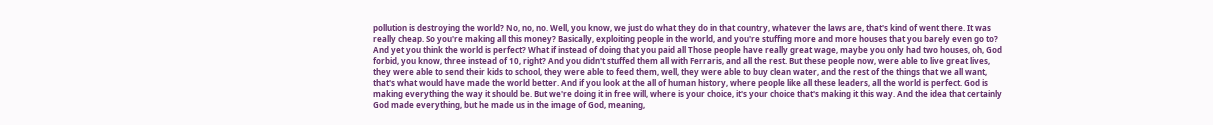pollution is destroying the world? No, no, no. Well, you know, we just do what they do in that country, whatever the laws are, that's kind of went there. It was really cheap. So you're making all this money? Basically, exploiting people in the world, and you're stuffing more and more houses that you barely even go to? And yet you think the world is perfect? What if instead of doing that you paid all Those people have really great wage, maybe you only had two houses, oh, God forbid, you know, three instead of 10, right? And you didn't stuffed them all with Ferraris, and all the rest. But these people now, were able to live great lives, they were able to send their kids to school, they were able to feed them, well, they were able to buy clean water, and the rest of the things that we all want, that's what would have made the world better. And if you look at the all of human history, where people like all these leaders, all the world is perfect. God is making everything the way it should be. But we're doing it in free will, where is your choice, it's your choice that's making it this way. And the idea that certainly God made everything, but he made us in the image of God, meaning,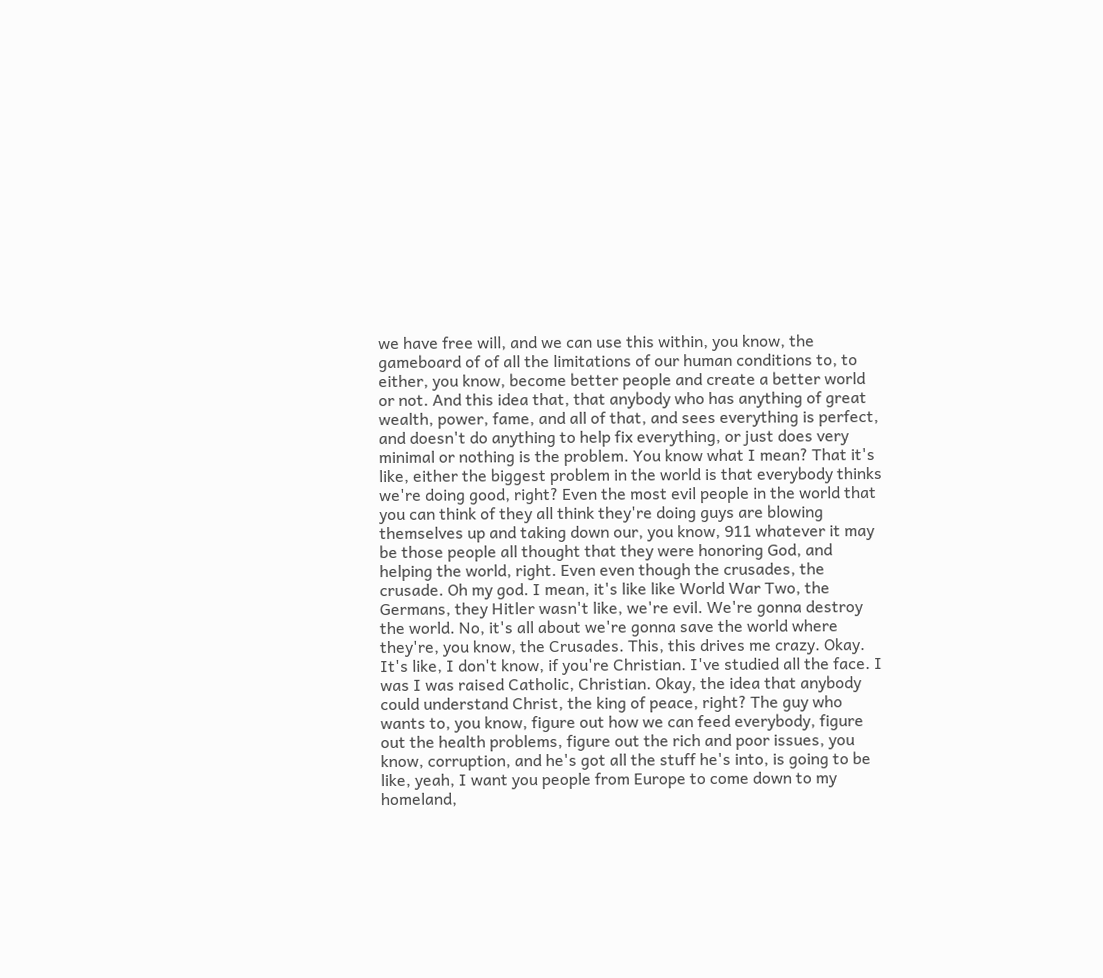we have free will, and we can use this within, you know, the gameboard of of all the limitations of our human conditions to, to either, you know, become better people and create a better world or not. And this idea that, that anybody who has anything of great wealth, power, fame, and all of that, and sees everything is perfect, and doesn't do anything to help fix everything, or just does very minimal or nothing is the problem. You know what I mean? That it's like, either the biggest problem in the world is that everybody thinks we're doing good, right? Even the most evil people in the world that you can think of they all think they're doing guys are blowing themselves up and taking down our, you know, 911 whatever it may be those people all thought that they were honoring God, and helping the world, right. Even even though the crusades, the crusade. Oh my god. I mean, it's like like World War Two, the Germans, they Hitler wasn't like, we're evil. We're gonna destroy the world. No, it's all about we're gonna save the world where they're, you know, the Crusades. This, this drives me crazy. Okay. It's like, I don't know, if you're Christian. I've studied all the face. I was I was raised Catholic, Christian. Okay, the idea that anybody could understand Christ, the king of peace, right? The guy who wants to, you know, figure out how we can feed everybody, figure out the health problems, figure out the rich and poor issues, you know, corruption, and he's got all the stuff he's into, is going to be like, yeah, I want you people from Europe to come down to my homeland,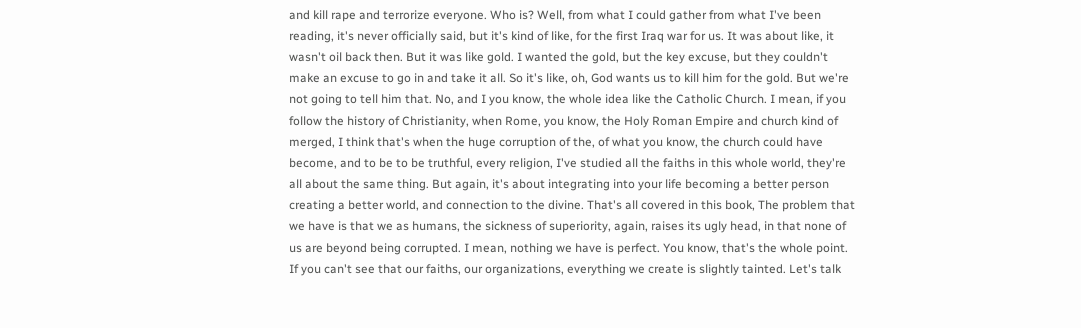and kill rape and terrorize everyone. Who is? Well, from what I could gather from what I've been reading, it's never officially said, but it's kind of like, for the first Iraq war for us. It was about like, it wasn't oil back then. But it was like gold. I wanted the gold, but the key excuse, but they couldn't make an excuse to go in and take it all. So it's like, oh, God wants us to kill him for the gold. But we're not going to tell him that. No, and I you know, the whole idea like the Catholic Church. I mean, if you follow the history of Christianity, when Rome, you know, the Holy Roman Empire and church kind of merged, I think that's when the huge corruption of the, of what you know, the church could have become, and to be to be truthful, every religion, I've studied all the faiths in this whole world, they're all about the same thing. But again, it's about integrating into your life becoming a better person creating a better world, and connection to the divine. That's all covered in this book, The problem that we have is that we as humans, the sickness of superiority, again, raises its ugly head, in that none of us are beyond being corrupted. I mean, nothing we have is perfect. You know, that's the whole point. If you can't see that our faiths, our organizations, everything we create is slightly tainted. Let's talk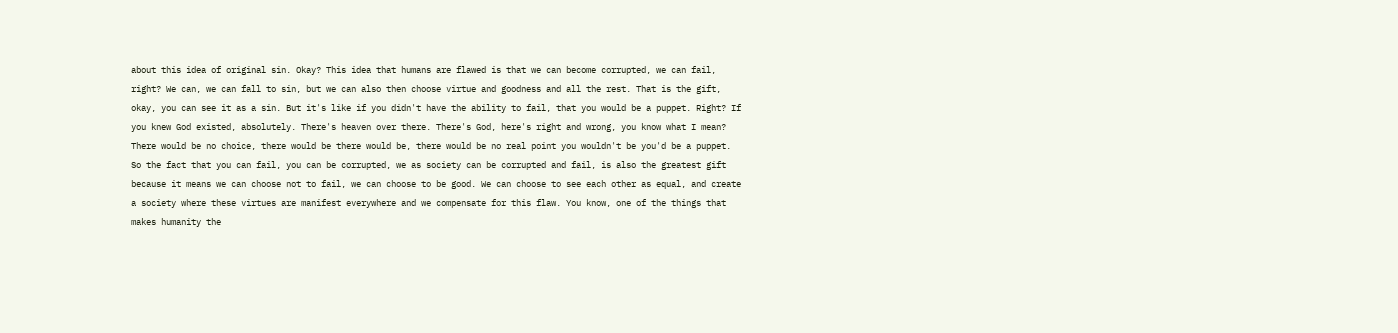about this idea of original sin. Okay? This idea that humans are flawed is that we can become corrupted, we can fail, right? We can, we can fall to sin, but we can also then choose virtue and goodness and all the rest. That is the gift, okay, you can see it as a sin. But it's like if you didn't have the ability to fail, that you would be a puppet. Right? If you knew God existed, absolutely. There's heaven over there. There's God, here's right and wrong, you know what I mean? There would be no choice, there would be there would be, there would be no real point you wouldn't be you'd be a puppet. So the fact that you can fail, you can be corrupted, we as society can be corrupted and fail, is also the greatest gift because it means we can choose not to fail, we can choose to be good. We can choose to see each other as equal, and create a society where these virtues are manifest everywhere and we compensate for this flaw. You know, one of the things that makes humanity the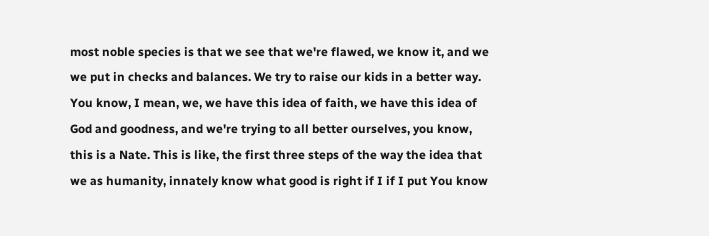most noble species is that we see that we're flawed, we know it, and we we put in checks and balances. We try to raise our kids in a better way. You know, I mean, we, we have this idea of faith, we have this idea of God and goodness, and we're trying to all better ourselves, you know, this is a Nate. This is like, the first three steps of the way the idea that we as humanity, innately know what good is right if I if I put You know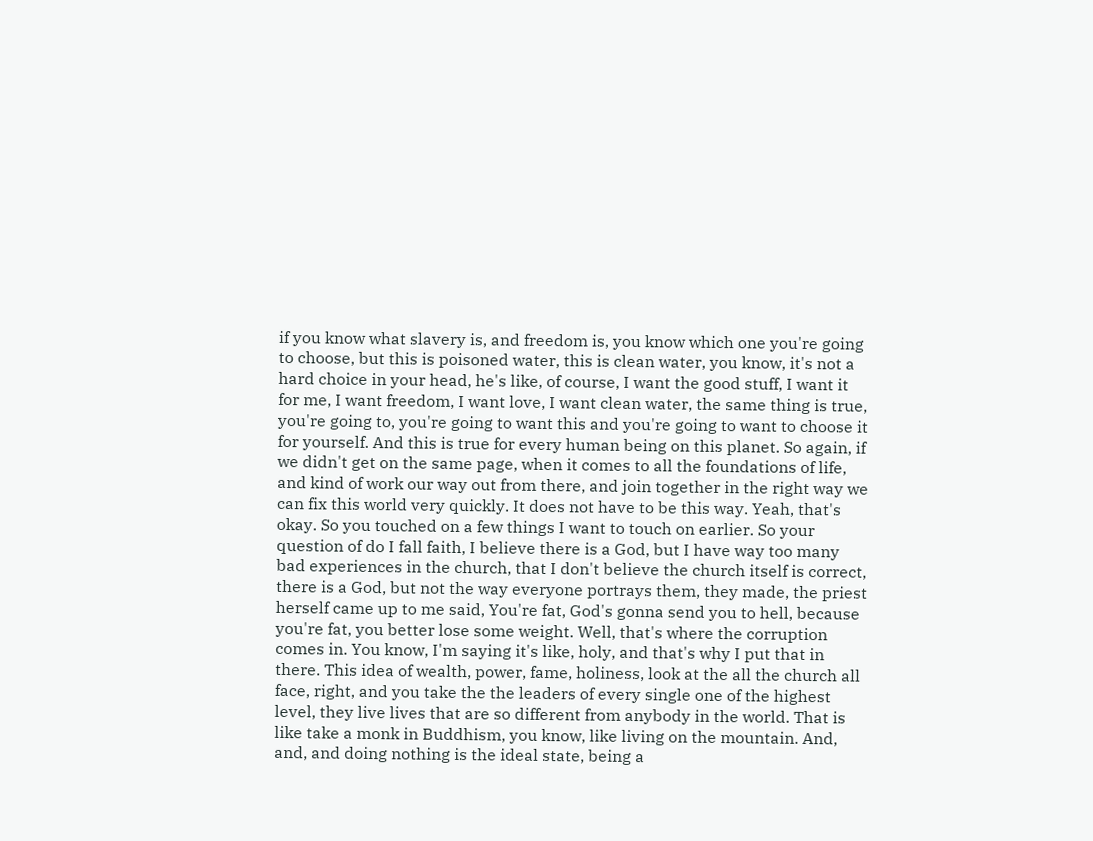if you know what slavery is, and freedom is, you know which one you're going to choose, but this is poisoned water, this is clean water, you know, it's not a hard choice in your head, he's like, of course, I want the good stuff, I want it for me, I want freedom, I want love, I want clean water, the same thing is true, you're going to, you're going to want this and you're going to want to choose it for yourself. And this is true for every human being on this planet. So again, if we didn't get on the same page, when it comes to all the foundations of life, and kind of work our way out from there, and join together in the right way we can fix this world very quickly. It does not have to be this way. Yeah, that's okay. So you touched on a few things I want to touch on earlier. So your question of do I fall faith, I believe there is a God, but I have way too many bad experiences in the church, that I don't believe the church itself is correct, there is a God, but not the way everyone portrays them, they made, the priest herself came up to me said, You're fat, God's gonna send you to hell, because you're fat, you better lose some weight. Well, that's where the corruption comes in. You know, I'm saying it's like, holy, and that's why I put that in there. This idea of wealth, power, fame, holiness, look at the all the church all face, right, and you take the the leaders of every single one of the highest level, they live lives that are so different from anybody in the world. That is like take a monk in Buddhism, you know, like living on the mountain. And, and, and doing nothing is the ideal state, being a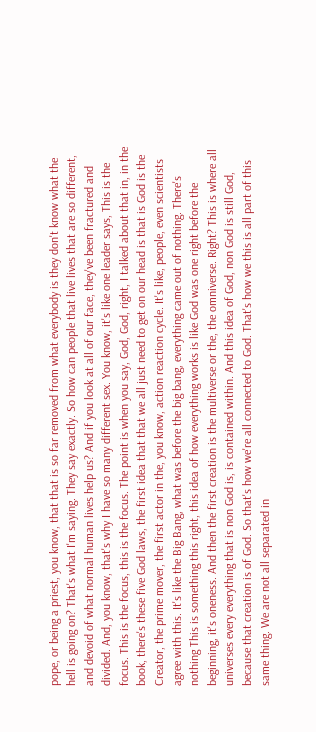pope, or being a priest, you know, that that is so far removed from what everybody is they don't know what the hell is going on? That's what I'm saying. They say exactly. So how can people that live lives that are so different, and devoid of what normal human lives help us? And if you look at all of our face, they've been fractured and divided. And, you know, that's why I have so many different sex. You know, it's like one leader says, This is the focus. This is the focus, this is the focus. The point is when you say, God, God, right, I talked about that in, in the book, there's these five God laws, the first idea that that we all just need to get on our head is that is God is the Creator, the prime mover, the first actor in the, you know, action reaction cycle. It's like, people, even scientists agree with this. It's like the Big Bang, what was before the big bang, everything came out of nothing. There's nothing This is something this right, this idea of how everything works is like God was one right before the beginning, it's oneness. And then the first creation is the multiverse or the, the omniverse. Right? This is where all universes every everything that is non God is, is contained within. And this idea of God, non God is still God, because that creation is of God. So that's how we're all connected to God. That's how we this is all part of this same thing. We are not all separated in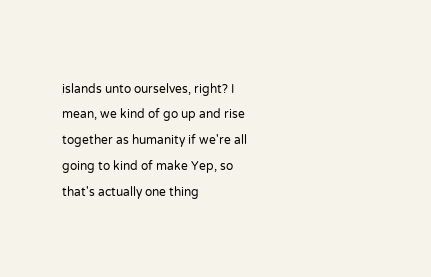islands unto ourselves, right? I mean, we kind of go up and rise together as humanity if we're all going to kind of make Yep, so that's actually one thing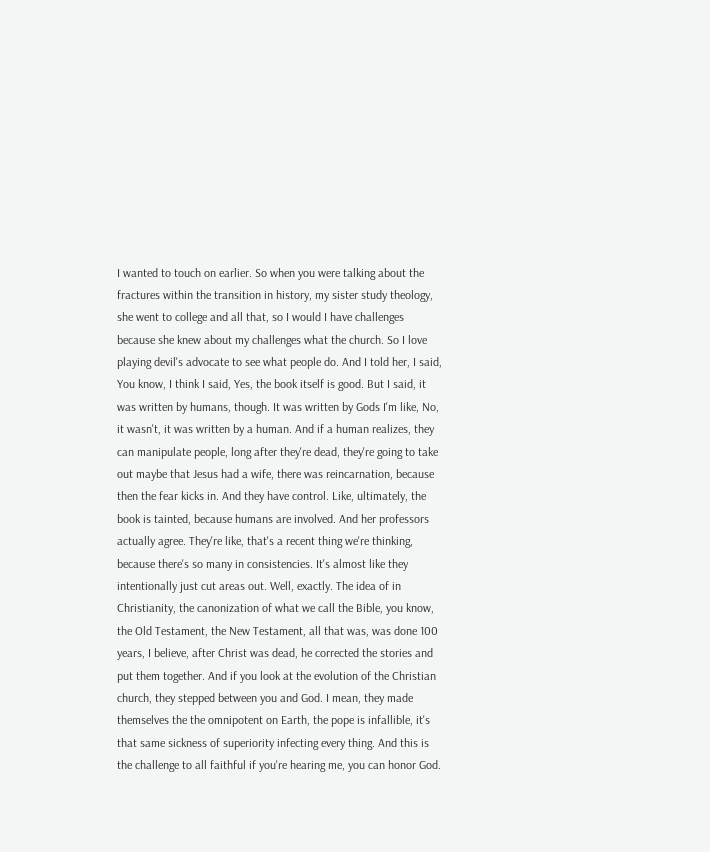I wanted to touch on earlier. So when you were talking about the fractures within the transition in history, my sister study theology, she went to college and all that, so I would I have challenges because she knew about my challenges what the church. So I love playing devil's advocate to see what people do. And I told her, I said, You know, I think I said, Yes, the book itself is good. But I said, it was written by humans, though. It was written by Gods I'm like, No, it wasn't, it was written by a human. And if a human realizes, they can manipulate people, long after they're dead, they're going to take out maybe that Jesus had a wife, there was reincarnation, because then the fear kicks in. And they have control. Like, ultimately, the book is tainted, because humans are involved. And her professors actually agree. They're like, that's a recent thing we're thinking, because there's so many in consistencies. It's almost like they intentionally just cut areas out. Well, exactly. The idea of in Christianity, the canonization of what we call the Bible, you know, the Old Testament, the New Testament, all that was, was done 100 years, I believe, after Christ was dead, he corrected the stories and put them together. And if you look at the evolution of the Christian church, they stepped between you and God. I mean, they made themselves the the omnipotent on Earth, the pope is infallible, it's that same sickness of superiority infecting every thing. And this is the challenge to all faithful if you're hearing me, you can honor God.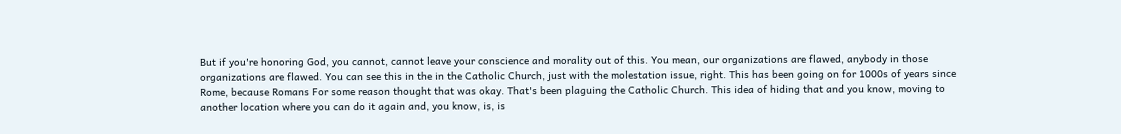But if you're honoring God, you cannot, cannot leave your conscience and morality out of this. You mean, our organizations are flawed, anybody in those organizations are flawed. You can see this in the in the Catholic Church, just with the molestation issue, right. This has been going on for 1000s of years since Rome, because Romans For some reason thought that was okay. That's been plaguing the Catholic Church. This idea of hiding that and you know, moving to another location where you can do it again and, you know, is, is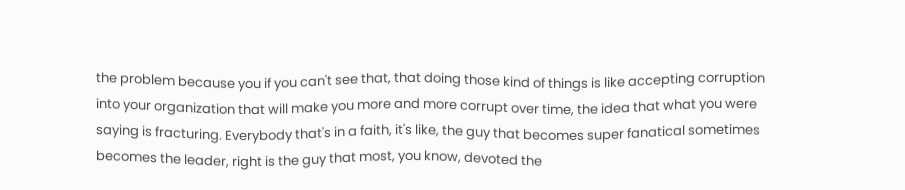the problem because you if you can't see that, that doing those kind of things is like accepting corruption into your organization that will make you more and more corrupt over time, the idea that what you were saying is fracturing. Everybody that's in a faith, it's like, the guy that becomes super fanatical sometimes becomes the leader, right is the guy that most, you know, devoted the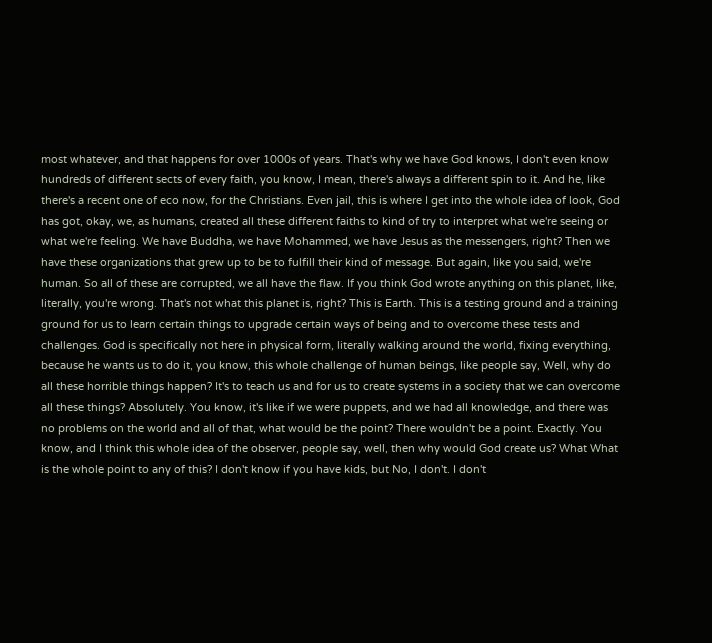most whatever, and that happens for over 1000s of years. That's why we have God knows, I don't even know hundreds of different sects of every faith, you know, I mean, there's always a different spin to it. And he, like there's a recent one of eco now, for the Christians. Even jail, this is where I get into the whole idea of look, God has got, okay, we, as humans, created all these different faiths to kind of try to interpret what we're seeing or what we're feeling. We have Buddha, we have Mohammed, we have Jesus as the messengers, right? Then we have these organizations that grew up to be to fulfill their kind of message. But again, like you said, we're human. So all of these are corrupted, we all have the flaw. If you think God wrote anything on this planet, like, literally, you're wrong. That's not what this planet is, right? This is Earth. This is a testing ground and a training ground for us to learn certain things to upgrade certain ways of being and to overcome these tests and challenges. God is specifically not here in physical form, literally walking around the world, fixing everything, because he wants us to do it, you know, this whole challenge of human beings, like people say, Well, why do all these horrible things happen? It's to teach us and for us to create systems in a society that we can overcome all these things? Absolutely. You know, it's like if we were puppets, and we had all knowledge, and there was no problems on the world and all of that, what would be the point? There wouldn't be a point. Exactly. You know, and I think this whole idea of the observer, people say, well, then why would God create us? What What is the whole point to any of this? I don't know if you have kids, but No, I don't. I don't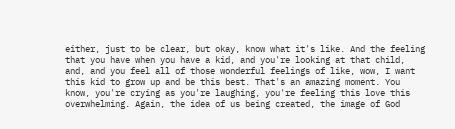either, just to be clear, but okay, know what it's like. And the feeling that you have when you have a kid, and you're looking at that child, and, and you feel all of those wonderful feelings of like, wow, I want this kid to grow up and be this best. That's an amazing moment. You know, you're crying as you're laughing, you're feeling this love this overwhelming. Again, the idea of us being created, the image of God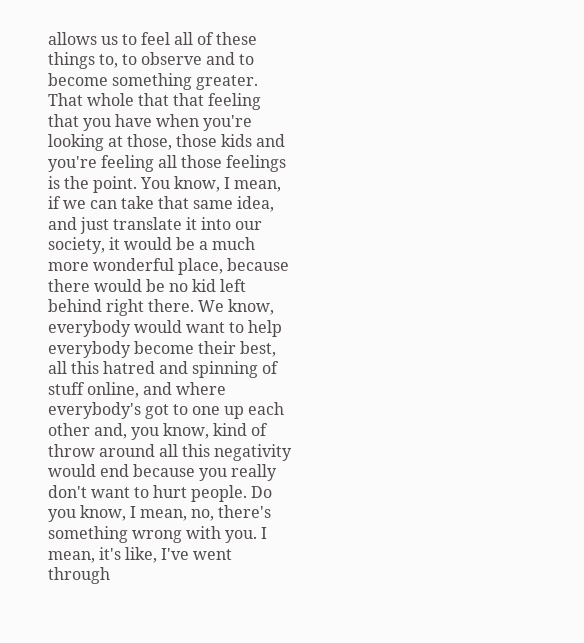allows us to feel all of these things to, to observe and to become something greater. That whole that that feeling that you have when you're looking at those, those kids and you're feeling all those feelings is the point. You know, I mean, if we can take that same idea, and just translate it into our society, it would be a much more wonderful place, because there would be no kid left behind right there. We know, everybody would want to help everybody become their best, all this hatred and spinning of stuff online, and where everybody's got to one up each other and, you know, kind of throw around all this negativity would end because you really don't want to hurt people. Do you know, I mean, no, there's something wrong with you. I mean, it's like, I've went through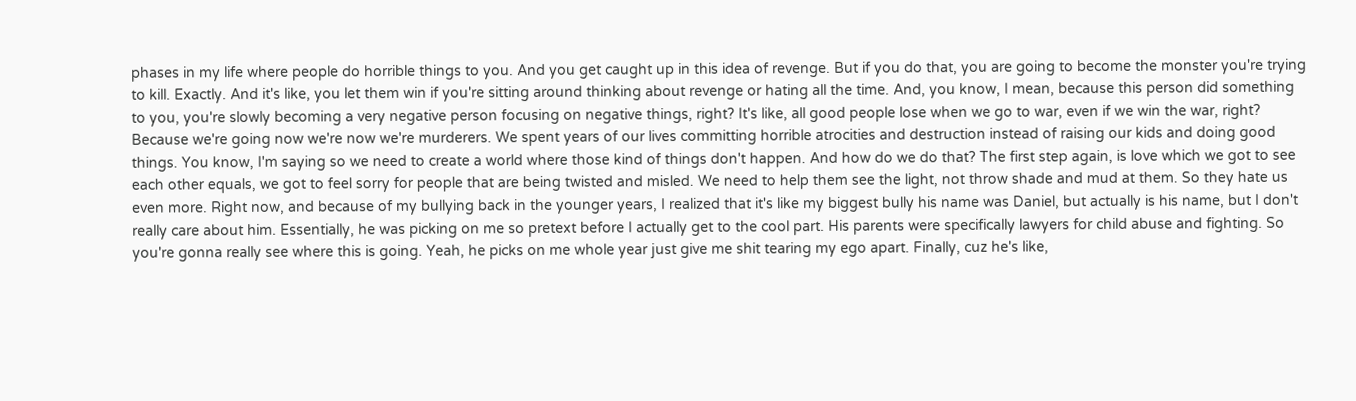phases in my life where people do horrible things to you. And you get caught up in this idea of revenge. But if you do that, you are going to become the monster you're trying to kill. Exactly. And it's like, you let them win if you're sitting around thinking about revenge or hating all the time. And, you know, I mean, because this person did something to you, you're slowly becoming a very negative person focusing on negative things, right? It's like, all good people lose when we go to war, even if we win the war, right? Because we're going now we're now we're murderers. We spent years of our lives committing horrible atrocities and destruction instead of raising our kids and doing good things. You know, I'm saying so we need to create a world where those kind of things don't happen. And how do we do that? The first step again, is love which we got to see each other equals, we got to feel sorry for people that are being twisted and misled. We need to help them see the light, not throw shade and mud at them. So they hate us even more. Right now, and because of my bullying back in the younger years, I realized that it's like my biggest bully his name was Daniel, but actually is his name, but I don't really care about him. Essentially, he was picking on me so pretext before I actually get to the cool part. His parents were specifically lawyers for child abuse and fighting. So you're gonna really see where this is going. Yeah, he picks on me whole year just give me shit tearing my ego apart. Finally, cuz he's like,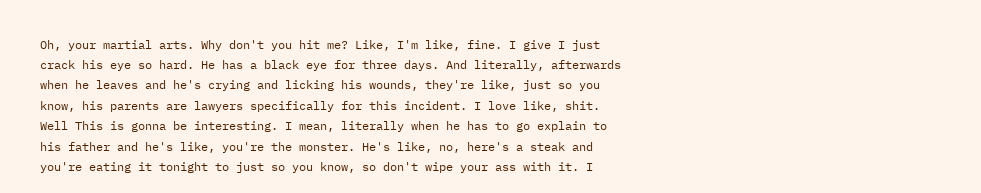Oh, your martial arts. Why don't you hit me? Like, I'm like, fine. I give I just crack his eye so hard. He has a black eye for three days. And literally, afterwards when he leaves and he's crying and licking his wounds, they're like, just so you know, his parents are lawyers specifically for this incident. I love like, shit. Well This is gonna be interesting. I mean, literally when he has to go explain to his father and he's like, you're the monster. He's like, no, here's a steak and you're eating it tonight to just so you know, so don't wipe your ass with it. I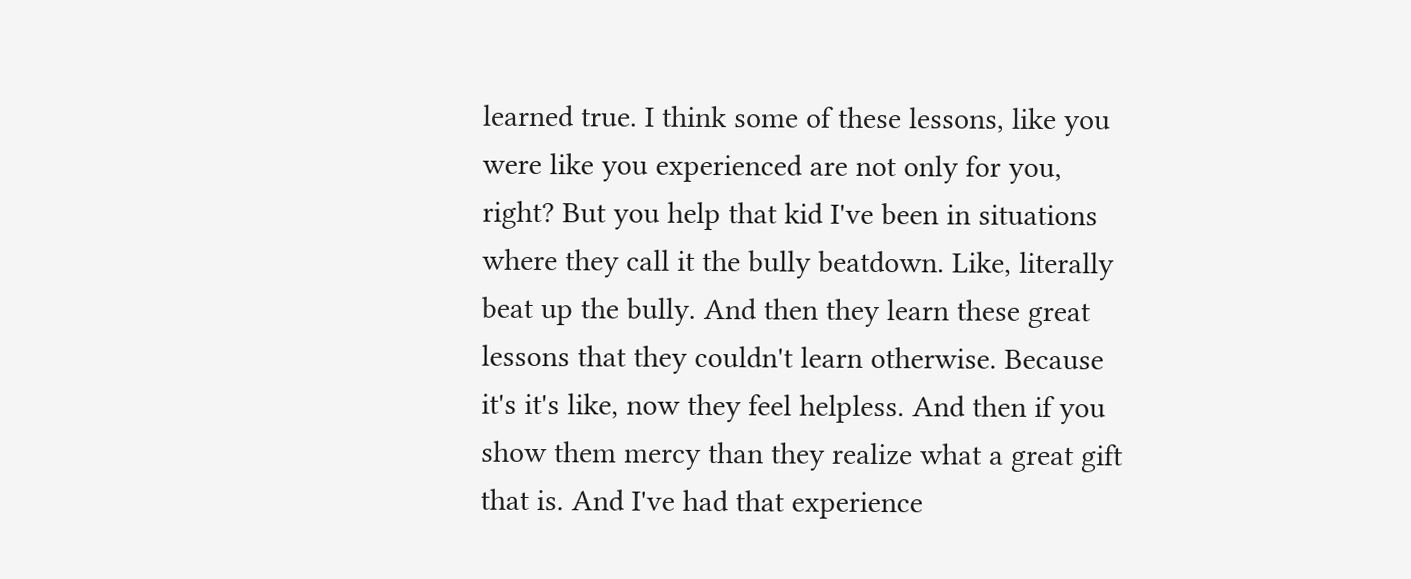learned true. I think some of these lessons, like you were like you experienced are not only for you, right? But you help that kid I've been in situations where they call it the bully beatdown. Like, literally beat up the bully. And then they learn these great lessons that they couldn't learn otherwise. Because it's it's like, now they feel helpless. And then if you show them mercy than they realize what a great gift that is. And I've had that experience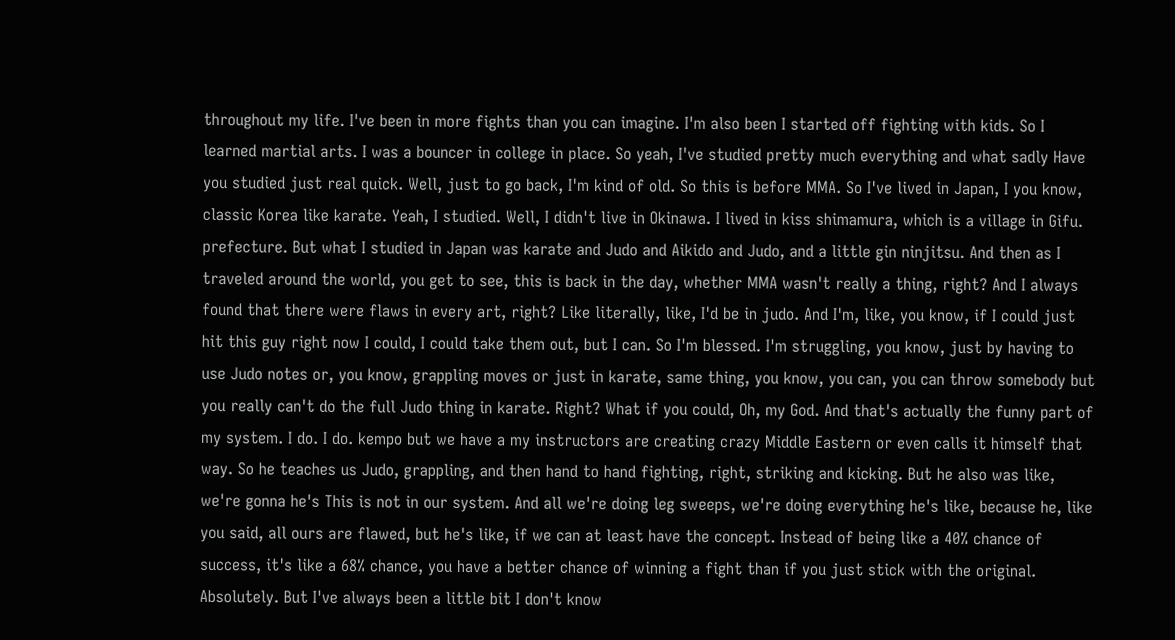throughout my life. I've been in more fights than you can imagine. I'm also been I started off fighting with kids. So I learned martial arts. I was a bouncer in college in place. So yeah, I've studied pretty much everything and what sadly Have you studied just real quick. Well, just to go back, I'm kind of old. So this is before MMA. So I've lived in Japan, I you know, classic Korea like karate. Yeah, I studied. Well, I didn't live in Okinawa. I lived in kiss shimamura, which is a village in Gifu. prefecture. But what I studied in Japan was karate and Judo and Aikido and Judo, and a little gin ninjitsu. And then as I traveled around the world, you get to see, this is back in the day, whether MMA wasn't really a thing, right? And I always found that there were flaws in every art, right? Like literally, like, I'd be in judo. And I'm, like, you know, if I could just hit this guy right now I could, I could take them out, but I can. So I'm blessed. I'm struggling, you know, just by having to use Judo notes or, you know, grappling moves or just in karate, same thing, you know, you can, you can throw somebody but you really can't do the full Judo thing in karate. Right? What if you could, Oh, my God. And that's actually the funny part of my system. I do. I do. kempo but we have a my instructors are creating crazy Middle Eastern or even calls it himself that way. So he teaches us Judo, grappling, and then hand to hand fighting, right, striking and kicking. But he also was like, we're gonna he's This is not in our system. And all we're doing leg sweeps, we're doing everything he's like, because he, like you said, all ours are flawed, but he's like, if we can at least have the concept. Instead of being like a 40% chance of success, it's like a 68% chance, you have a better chance of winning a fight than if you just stick with the original. Absolutely. But I've always been a little bit I don't know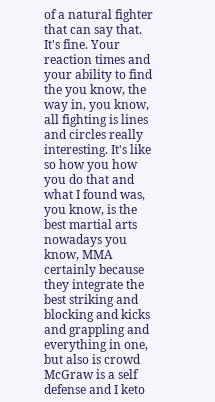of a natural fighter that can say that. It's fine. Your reaction times and your ability to find the you know, the way in, you know, all fighting is lines and circles really interesting. It's like so how you how you do that and what I found was, you know, is the best martial arts nowadays you know, MMA certainly because they integrate the best striking and blocking and kicks and grappling and everything in one, but also is crowd McGraw is a self defense and I keto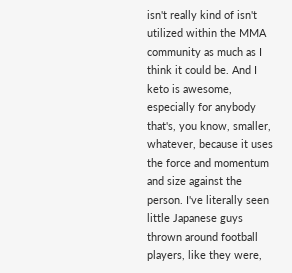isn't really kind of isn't utilized within the MMA community as much as I think it could be. And I keto is awesome, especially for anybody that's, you know, smaller, whatever, because it uses the force and momentum and size against the person. I've literally seen little Japanese guys thrown around football players, like they were,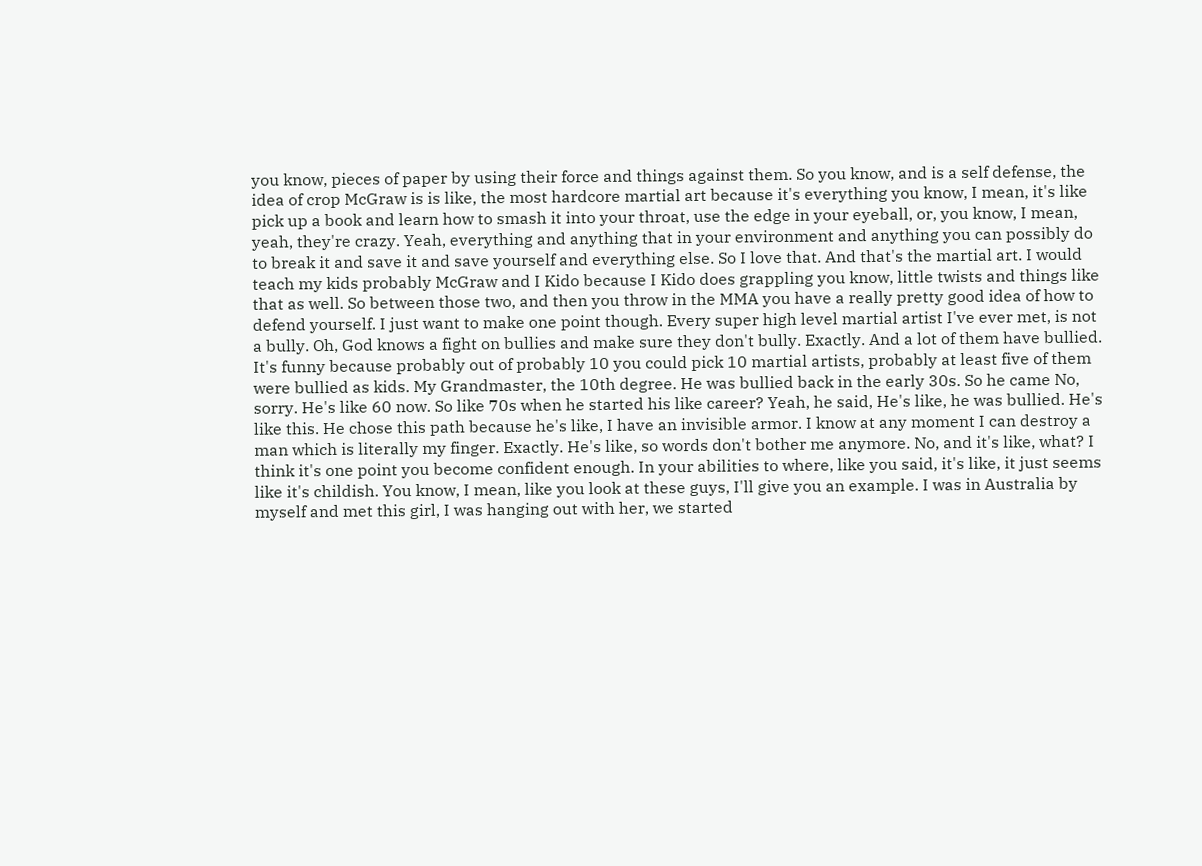you know, pieces of paper by using their force and things against them. So you know, and is a self defense, the idea of crop McGraw is is like, the most hardcore martial art because it's everything you know, I mean, it's like pick up a book and learn how to smash it into your throat, use the edge in your eyeball, or, you know, I mean, yeah, they're crazy. Yeah, everything and anything that in your environment and anything you can possibly do to break it and save it and save yourself and everything else. So I love that. And that's the martial art. I would teach my kids probably McGraw and I Kido because I Kido does grappling you know, little twists and things like that as well. So between those two, and then you throw in the MMA you have a really pretty good idea of how to defend yourself. I just want to make one point though. Every super high level martial artist I've ever met, is not a bully. Oh, God knows a fight on bullies and make sure they don't bully. Exactly. And a lot of them have bullied. It's funny because probably out of probably 10 you could pick 10 martial artists, probably at least five of them were bullied as kids. My Grandmaster, the 10th degree. He was bullied back in the early 30s. So he came No, sorry. He's like 60 now. So like 70s when he started his like career? Yeah, he said, He's like, he was bullied. He's like this. He chose this path because he's like, I have an invisible armor. I know at any moment I can destroy a man which is literally my finger. Exactly. He's like, so words don't bother me anymore. No, and it's like, what? I think it's one point you become confident enough. In your abilities to where, like you said, it's like, it just seems like it's childish. You know, I mean, like you look at these guys, I'll give you an example. I was in Australia by myself and met this girl, I was hanging out with her, we started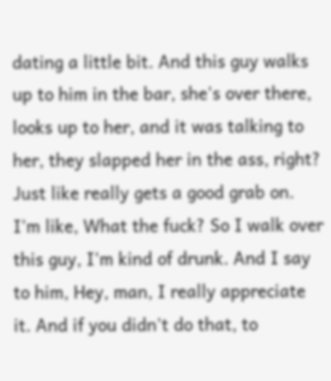dating a little bit. And this guy walks up to him in the bar, she's over there, looks up to her, and it was talking to her, they slapped her in the ass, right? Just like really gets a good grab on. I'm like, What the fuck? So I walk over this guy, I'm kind of drunk. And I say to him, Hey, man, I really appreciate it. And if you didn't do that, to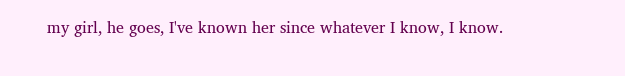my girl, he goes, I've known her since whatever I know, I know.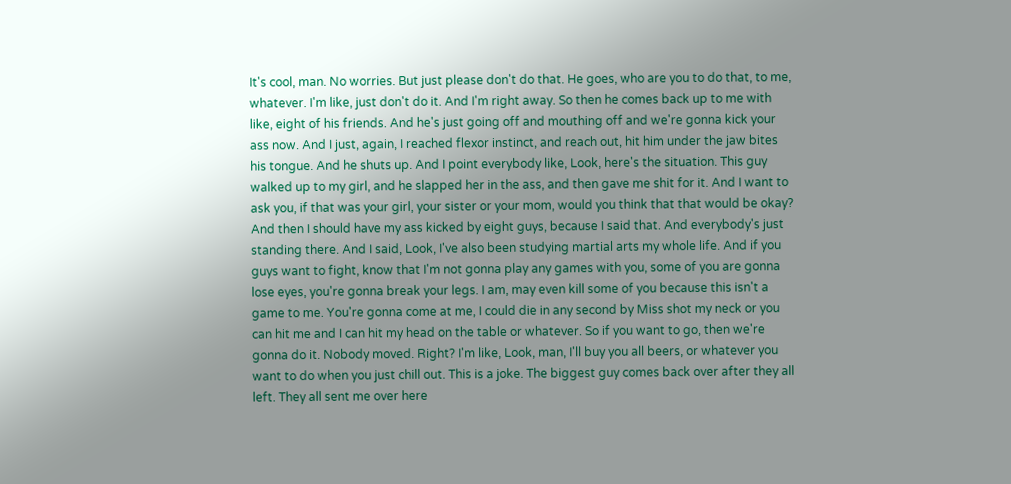It's cool, man. No worries. But just please don't do that. He goes, who are you to do that, to me, whatever. I'm like, just don't do it. And I'm right away. So then he comes back up to me with like, eight of his friends. And he's just going off and mouthing off and we're gonna kick your ass now. And I just, again, I reached flexor instinct, and reach out, hit him under the jaw bites his tongue. And he shuts up. And I point everybody like, Look, here's the situation. This guy walked up to my girl, and he slapped her in the ass, and then gave me shit for it. And I want to ask you, if that was your girl, your sister or your mom, would you think that that would be okay? And then I should have my ass kicked by eight guys, because I said that. And everybody's just standing there. And I said, Look, I've also been studying martial arts my whole life. And if you guys want to fight, know that I'm not gonna play any games with you, some of you are gonna lose eyes, you're gonna break your legs. I am, may even kill some of you because this isn't a game to me. You're gonna come at me, I could die in any second by Miss shot my neck or you can hit me and I can hit my head on the table or whatever. So if you want to go, then we're gonna do it. Nobody moved. Right? I'm like, Look, man, I'll buy you all beers, or whatever you want to do when you just chill out. This is a joke. The biggest guy comes back over after they all left. They all sent me over here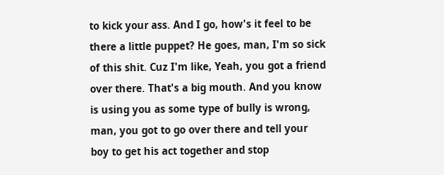to kick your ass. And I go, how's it feel to be there a little puppet? He goes, man, I'm so sick of this shit. Cuz I'm like, Yeah, you got a friend over there. That's a big mouth. And you know is using you as some type of bully is wrong, man, you got to go over there and tell your boy to get his act together and stop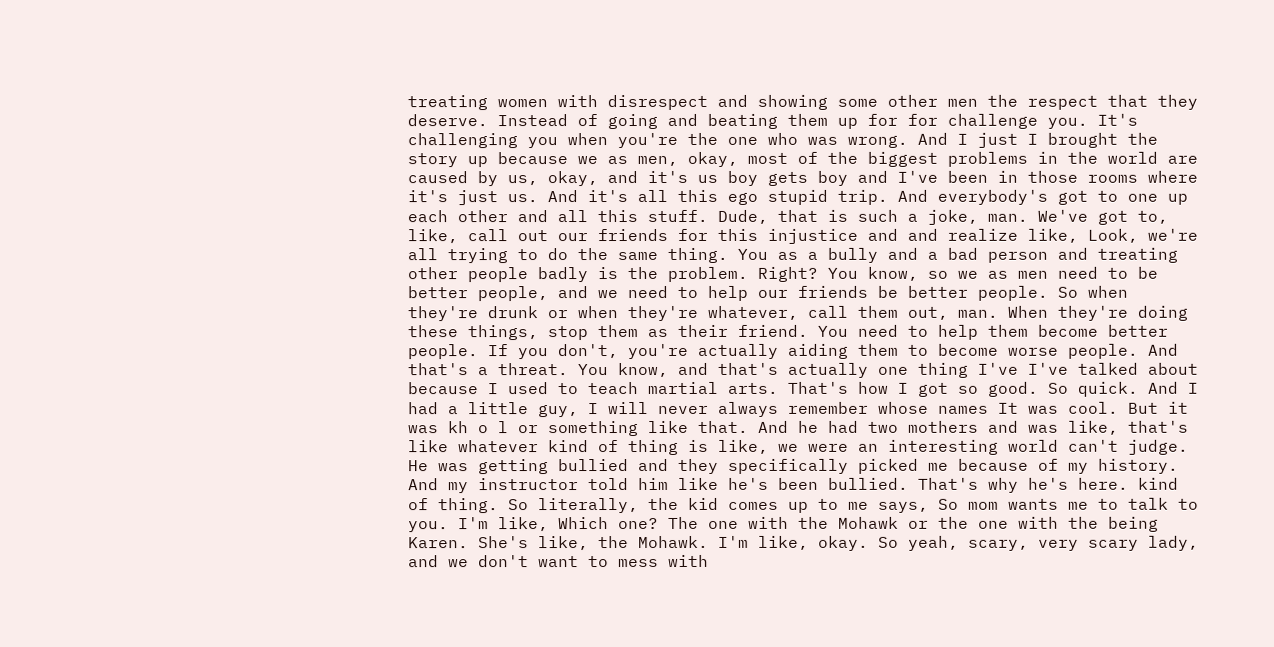treating women with disrespect and showing some other men the respect that they deserve. Instead of going and beating them up for for challenge you. It's challenging you when you're the one who was wrong. And I just I brought the story up because we as men, okay, most of the biggest problems in the world are caused by us, okay, and it's us boy gets boy and I've been in those rooms where it's just us. And it's all this ego stupid trip. And everybody's got to one up each other and all this stuff. Dude, that is such a joke, man. We've got to, like, call out our friends for this injustice and and realize like, Look, we're all trying to do the same thing. You as a bully and a bad person and treating other people badly is the problem. Right? You know, so we as men need to be better people, and we need to help our friends be better people. So when they're drunk or when they're whatever, call them out, man. When they're doing these things, stop them as their friend. You need to help them become better people. If you don't, you're actually aiding them to become worse people. And that's a threat. You know, and that's actually one thing I've I've talked about because I used to teach martial arts. That's how I got so good. So quick. And I had a little guy, I will never always remember whose names It was cool. But it was kh o l or something like that. And he had two mothers and was like, that's like whatever kind of thing is like, we were an interesting world can't judge. He was getting bullied and they specifically picked me because of my history. And my instructor told him like he's been bullied. That's why he's here. kind of thing. So literally, the kid comes up to me says, So mom wants me to talk to you. I'm like, Which one? The one with the Mohawk or the one with the being Karen. She's like, the Mohawk. I'm like, okay. So yeah, scary, very scary lady, and we don't want to mess with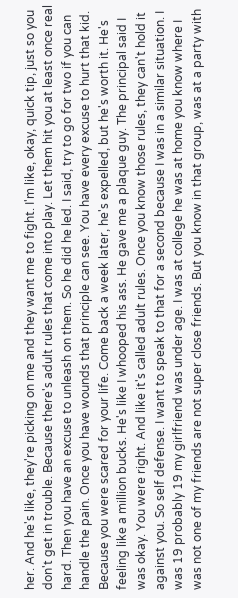her. And he's like, they're picking on me and they want me to fight. I'm like, okay, quick tip, just so you don't get in trouble. Because there's adult rules that come into play. Let them hit you at least once real hard. Then you have an excuse to unleash on them. So he did he led. I said, try to go for two if you can handle the pain. Once you have wounds that principle can see. You have every excuse to hurt that kid. Because you were scared for your life. Come back a week later, he's expelled, but he's worth it. He's feeling like a million bucks. He's like I whooped his ass. He gave me a plaque guy. The principal said I was okay. You were right. And like it's called adult rules. Once you know those rules, they can't hold it against you. So self defense. I want to speak to that for a second because I was in a similar situation. I was 19 probably 19 my girlfriend was under age. I was at college he was at home you know where I was not one of my friends are not super close friends. But you know in that group, was at a party with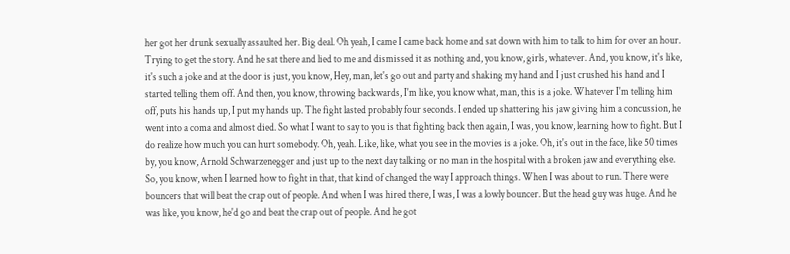her got her drunk sexually assaulted her. Big deal. Oh yeah, I came I came back home and sat down with him to talk to him for over an hour. Trying to get the story. And he sat there and lied to me and dismissed it as nothing and, you know, girls, whatever. And, you know, it's like, it's such a joke and at the door is just, you know, Hey, man, let's go out and party and shaking my hand and I just crushed his hand and I started telling them off. And then, you know, throwing backwards, I'm like, you know what, man, this is a joke. Whatever I'm telling him off, puts his hands up, I put my hands up. The fight lasted probably four seconds. I ended up shattering his jaw giving him a concussion, he went into a coma and almost died. So what I want to say to you is that fighting back then again, I was, you know, learning how to fight. But I do realize how much you can hurt somebody. Oh, yeah. Like, like, what you see in the movies is a joke. Oh, it's out in the face, like 50 times by, you know, Arnold Schwarzenegger and just up to the next day talking or no man in the hospital with a broken jaw and everything else. So, you know, when I learned how to fight in that, that kind of changed the way I approach things. When I was about to run. There were bouncers that will beat the crap out of people. And when I was hired there, I was, I was a lowly bouncer. But the head guy was huge. And he was like, you know, he'd go and beat the crap out of people. And he got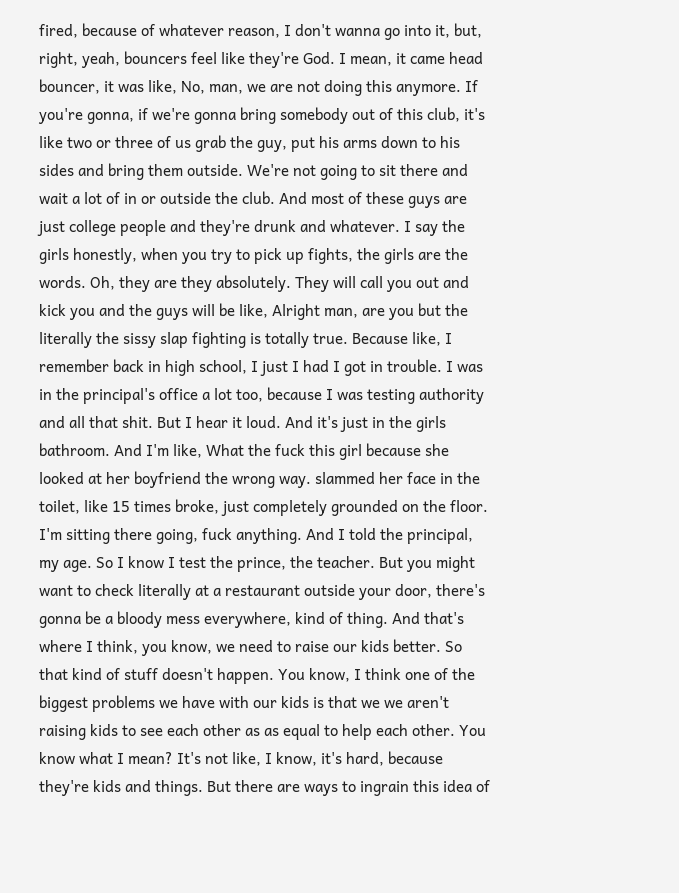fired, because of whatever reason, I don't wanna go into it, but, right, yeah, bouncers feel like they're God. I mean, it came head bouncer, it was like, No, man, we are not doing this anymore. If you're gonna, if we're gonna bring somebody out of this club, it's like two or three of us grab the guy, put his arms down to his sides and bring them outside. We're not going to sit there and wait a lot of in or outside the club. And most of these guys are just college people and they're drunk and whatever. I say the girls honestly, when you try to pick up fights, the girls are the words. Oh, they are they absolutely. They will call you out and kick you and the guys will be like, Alright man, are you but the literally the sissy slap fighting is totally true. Because like, I remember back in high school, I just I had I got in trouble. I was in the principal's office a lot too, because I was testing authority and all that shit. But I hear it loud. And it's just in the girls bathroom. And I'm like, What the fuck this girl because she looked at her boyfriend the wrong way. slammed her face in the toilet, like 15 times broke, just completely grounded on the floor. I'm sitting there going, fuck anything. And I told the principal, my age. So I know I test the prince, the teacher. But you might want to check literally at a restaurant outside your door, there's gonna be a bloody mess everywhere, kind of thing. And that's where I think, you know, we need to raise our kids better. So that kind of stuff doesn't happen. You know, I think one of the biggest problems we have with our kids is that we we aren't raising kids to see each other as as equal to help each other. You know what I mean? It's not like, I know, it's hard, because they're kids and things. But there are ways to ingrain this idea of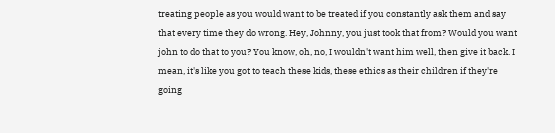treating people as you would want to be treated if you constantly ask them and say that every time they do wrong. Hey, Johnny, you just took that from? Would you want john to do that to you? You know, oh, no, I wouldn't want him well, then give it back. I mean, it's like you got to teach these kids, these ethics as their children if they're going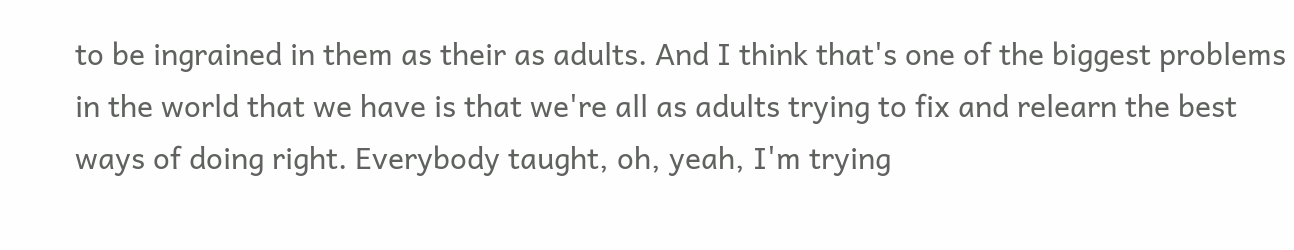to be ingrained in them as their as adults. And I think that's one of the biggest problems in the world that we have is that we're all as adults trying to fix and relearn the best ways of doing right. Everybody taught, oh, yeah, I'm trying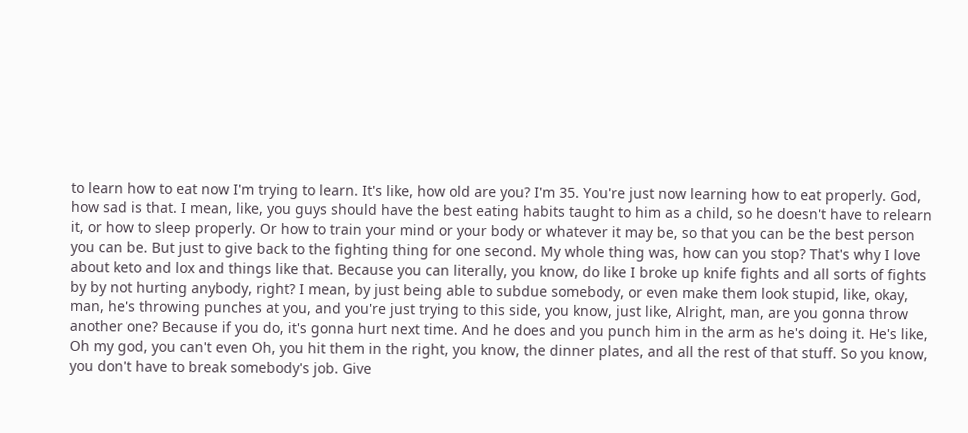to learn how to eat now I'm trying to learn. It's like, how old are you? I'm 35. You're just now learning how to eat properly. God, how sad is that. I mean, like, you guys should have the best eating habits taught to him as a child, so he doesn't have to relearn it, or how to sleep properly. Or how to train your mind or your body or whatever it may be, so that you can be the best person you can be. But just to give back to the fighting thing for one second. My whole thing was, how can you stop? That's why I love about keto and lox and things like that. Because you can literally, you know, do like I broke up knife fights and all sorts of fights by by not hurting anybody, right? I mean, by just being able to subdue somebody, or even make them look stupid, like, okay, man, he's throwing punches at you, and you're just trying to this side, you know, just like, Alright, man, are you gonna throw another one? Because if you do, it's gonna hurt next time. And he does and you punch him in the arm as he's doing it. He's like, Oh my god, you can't even Oh, you hit them in the right, you know, the dinner plates, and all the rest of that stuff. So you know, you don't have to break somebody's job. Give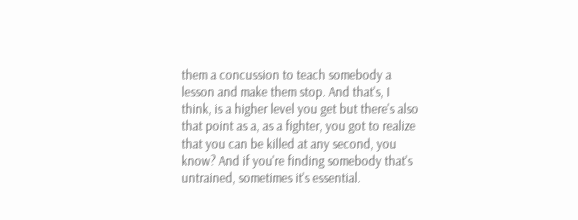them a concussion to teach somebody a lesson and make them stop. And that's, I think, is a higher level you get but there's also that point as a, as a fighter, you got to realize that you can be killed at any second, you know? And if you're finding somebody that's untrained, sometimes it's essential.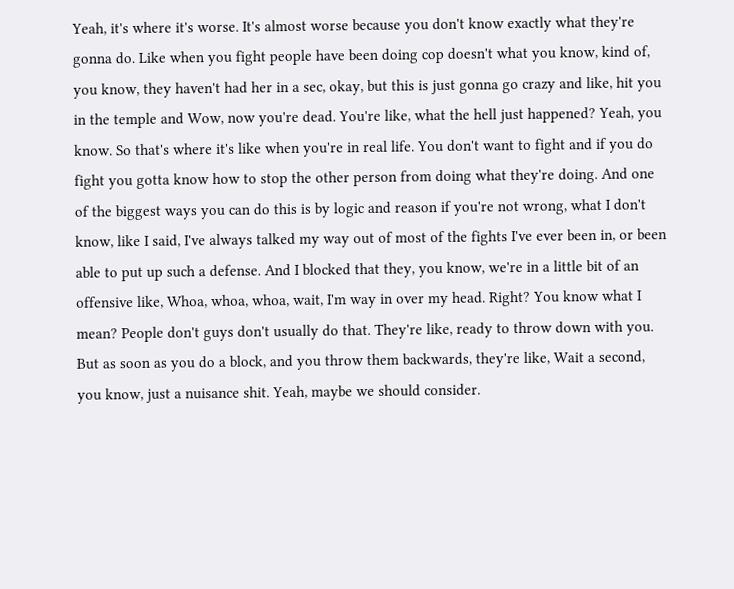Yeah, it's where it's worse. It's almost worse because you don't know exactly what they're gonna do. Like when you fight people have been doing cop doesn't what you know, kind of, you know, they haven't had her in a sec, okay, but this is just gonna go crazy and like, hit you in the temple and Wow, now you're dead. You're like, what the hell just happened? Yeah, you know. So that's where it's like when you're in real life. You don't want to fight and if you do fight you gotta know how to stop the other person from doing what they're doing. And one of the biggest ways you can do this is by logic and reason if you're not wrong, what I don't know, like I said, I've always talked my way out of most of the fights I've ever been in, or been able to put up such a defense. And I blocked that they, you know, we're in a little bit of an offensive like, Whoa, whoa, whoa, wait, I'm way in over my head. Right? You know what I mean? People don't guys don't usually do that. They're like, ready to throw down with you. But as soon as you do a block, and you throw them backwards, they're like, Wait a second, you know, just a nuisance shit. Yeah, maybe we should consider.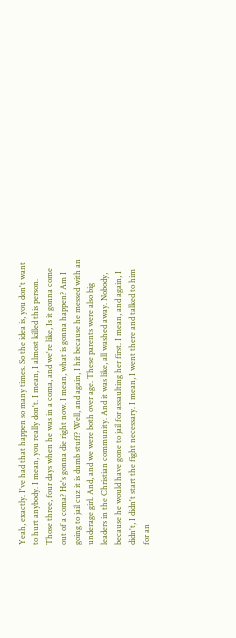Yeah, exactly. I've had that happen so many times. So the idea is, you don't want to hurt anybody. I mean, you really don't. I mean, I almost killed this person. Those three, four days when he was in a coma, and we're like, Is it gonna come out of a coma? He's gonna die right now. I mean, what is gonna happen? Am I going to jail cuz it is dumb stuff? Well, and again, I hit because he messed with an underage girl. And, and we were both over age. These parents were also big leaders in the Christian community. And it was like, all washed away. Nobody, because he would have gone to jail for assaulting her first. I mean, and again, I didn't, I didn't start the fight necessary. I mean, I went there and talked to him for an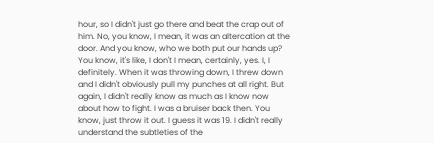hour, so I didn't just go there and beat the crap out of him. No, you know, I mean, it was an altercation at the door. And you know, who we both put our hands up? You know, it's like, I don't I mean, certainly, yes. I, I definitely. When it was throwing down, I threw down and I didn't obviously pull my punches at all right. But again, I didn't really know as much as I know now about how to fight. I was a bruiser back then. You know, just throw it out. I guess it was 19. I didn't really understand the subtleties of the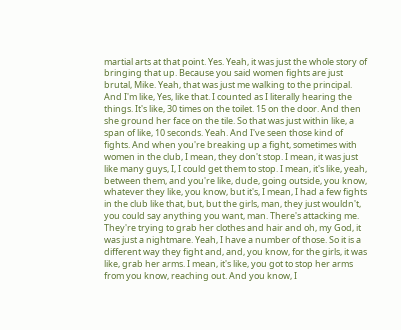martial arts at that point. Yes. Yeah, it was just the whole story of bringing that up. Because you said women fights are just brutal, Mike. Yeah, that was just me walking to the principal. And I'm like, Yes, like that. I counted as I literally hearing the things. It's like, 30 times on the toilet. 15 on the door. And then she ground her face on the tile. So that was just within like, a span of like, 10 seconds. Yeah. And I've seen those kind of fights. And when you're breaking up a fight, sometimes with women in the club, I mean, they don't stop. I mean, it was just like many guys, I, I could get them to stop. I mean, it's like, yeah, between them, and you're like, dude, going outside, you know, whatever they like, you know, but it's, I mean, I had a few fights in the club like that, but, but the girls, man, they just wouldn't, you could say anything you want, man. There's attacking me. They're trying to grab her clothes and hair and oh, my God, it was just a nightmare. Yeah, I have a number of those. So it is a different way they fight and, and, you know, for the girls, it was like, grab her arms. I mean, it's like, you got to stop her arms from you know, reaching out. And you know, I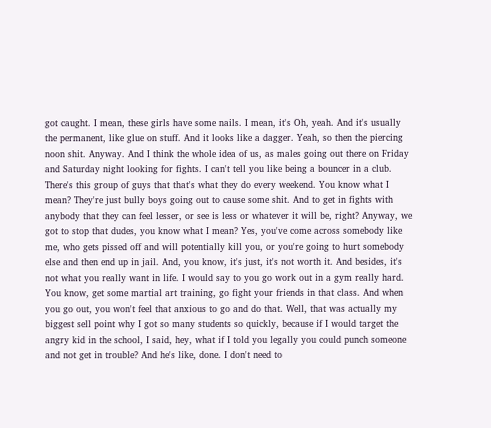got caught. I mean, these girls have some nails. I mean, it's Oh, yeah. And it's usually the permanent, like glue on stuff. And it looks like a dagger. Yeah, so then the piercing noon shit. Anyway. And I think the whole idea of us, as males going out there on Friday and Saturday night looking for fights. I can't tell you like being a bouncer in a club. There's this group of guys that that's what they do every weekend. You know what I mean? They're just bully boys going out to cause some shit. And to get in fights with anybody that they can feel lesser, or see is less or whatever it will be, right? Anyway, we got to stop that dudes, you know what I mean? Yes, you've come across somebody like me, who gets pissed off and will potentially kill you, or you're going to hurt somebody else and then end up in jail. And, you know, it's just, it's not worth it. And besides, it's not what you really want in life. I would say to you go work out in a gym really hard. You know, get some martial art training, go fight your friends in that class. And when you go out, you won't feel that anxious to go and do that. Well, that was actually my biggest sell point why I got so many students so quickly, because if I would target the angry kid in the school, I said, hey, what if I told you legally you could punch someone and not get in trouble? And he's like, done. I don't need to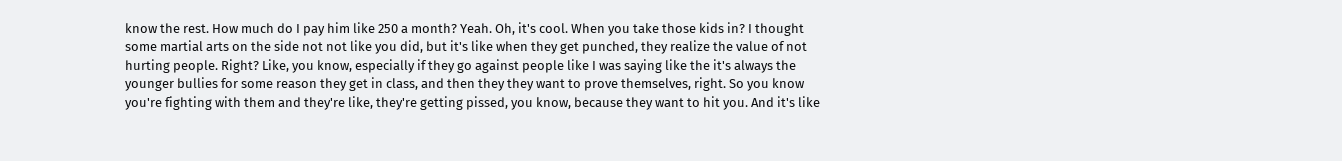know the rest. How much do I pay him like 250 a month? Yeah. Oh, it's cool. When you take those kids in? I thought some martial arts on the side not not like you did, but it's like when they get punched, they realize the value of not hurting people. Right? Like, you know, especially if they go against people like I was saying like the it's always the younger bullies for some reason they get in class, and then they they want to prove themselves, right. So you know you're fighting with them and they're like, they're getting pissed, you know, because they want to hit you. And it's like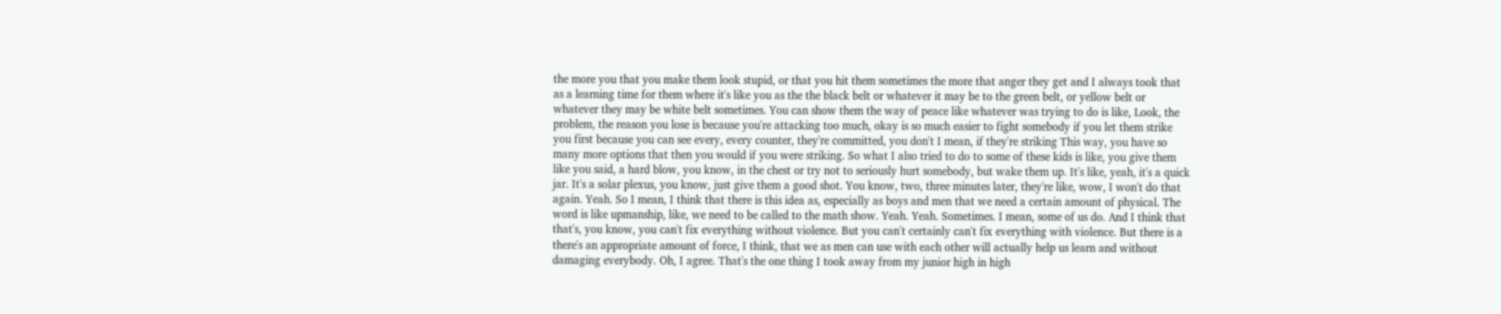the more you that you make them look stupid, or that you hit them sometimes the more that anger they get and I always took that as a learning time for them where it's like you as the the black belt or whatever it may be to the green belt, or yellow belt or whatever they may be white belt sometimes. You can show them the way of peace like whatever was trying to do is like, Look, the problem, the reason you lose is because you're attacking too much, okay is so much easier to fight somebody if you let them strike you first because you can see every, every counter, they're committed, you don't I mean, if they're striking This way, you have so many more options that then you would if you were striking. So what I also tried to do to some of these kids is like, you give them like you said, a hard blow, you know, in the chest or try not to seriously hurt somebody, but wake them up. It's like, yeah, it's a quick jar. It's a solar plexus, you know, just give them a good shot. You know, two, three minutes later, they're like, wow, I won't do that again. Yeah. So I mean, I think that there is this idea as, especially as boys and men that we need a certain amount of physical. The word is like upmanship, like, we need to be called to the math show. Yeah. Yeah. Sometimes. I mean, some of us do. And I think that that's, you know, you can't fix everything without violence. But you can't certainly can't fix everything with violence. But there is a there's an appropriate amount of force, I think, that we as men can use with each other will actually help us learn and without damaging everybody. Oh, I agree. That's the one thing I took away from my junior high in high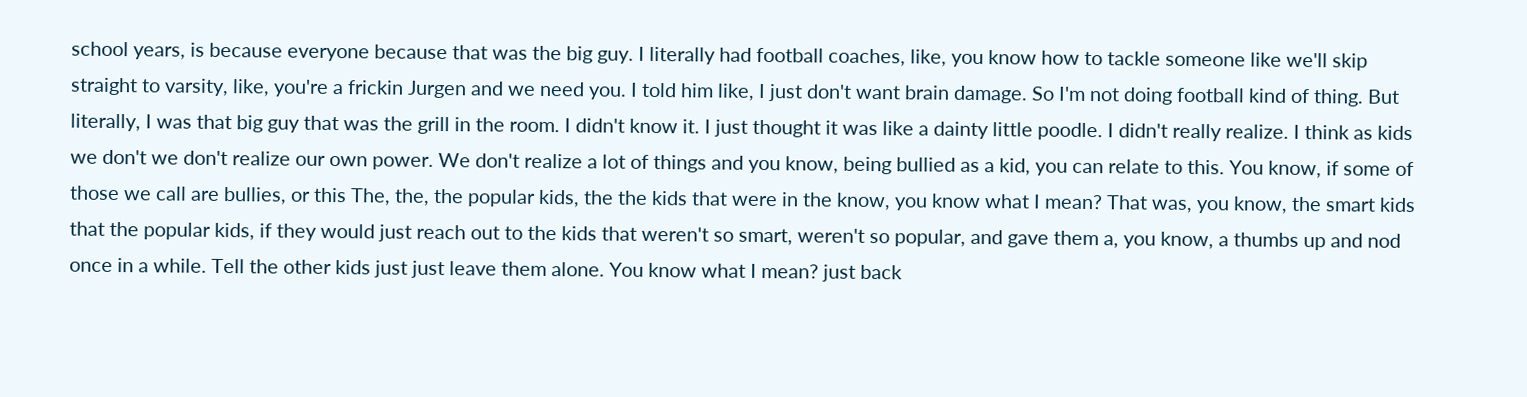school years, is because everyone because that was the big guy. I literally had football coaches, like, you know how to tackle someone like we'll skip straight to varsity, like, you're a frickin Jurgen and we need you. I told him like, I just don't want brain damage. So I'm not doing football kind of thing. But literally, I was that big guy that was the grill in the room. I didn't know it. I just thought it was like a dainty little poodle. I didn't really realize. I think as kids we don't we don't realize our own power. We don't realize a lot of things and you know, being bullied as a kid, you can relate to this. You know, if some of those we call are bullies, or this The, the, the popular kids, the the kids that were in the know, you know what I mean? That was, you know, the smart kids that the popular kids, if they would just reach out to the kids that weren't so smart, weren't so popular, and gave them a, you know, a thumbs up and nod once in a while. Tell the other kids just just leave them alone. You know what I mean? just back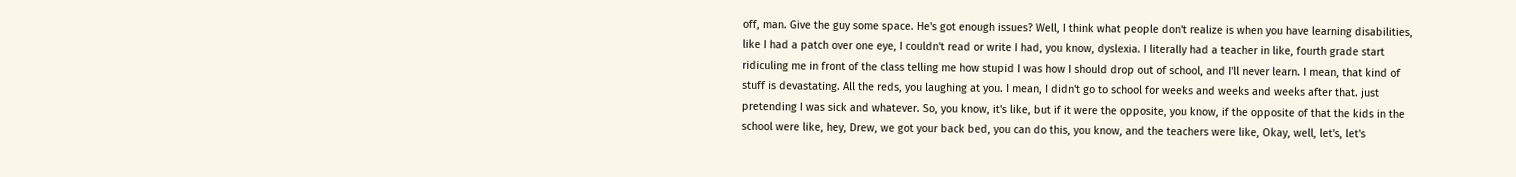off, man. Give the guy some space. He's got enough issues? Well, I think what people don't realize is when you have learning disabilities, like I had a patch over one eye, I couldn't read or write I had, you know, dyslexia. I literally had a teacher in like, fourth grade start ridiculing me in front of the class telling me how stupid I was how I should drop out of school, and I'll never learn. I mean, that kind of stuff is devastating. All the reds, you laughing at you. I mean, I didn't go to school for weeks and weeks and weeks after that. just pretending I was sick and whatever. So, you know, it's like, but if it were the opposite, you know, if the opposite of that the kids in the school were like, hey, Drew, we got your back bed, you can do this, you know, and the teachers were like, Okay, well, let's, let's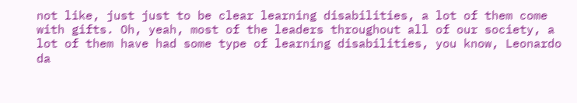not like, just just to be clear learning disabilities, a lot of them come with gifts. Oh, yeah, most of the leaders throughout all of our society, a lot of them have had some type of learning disabilities, you know, Leonardo da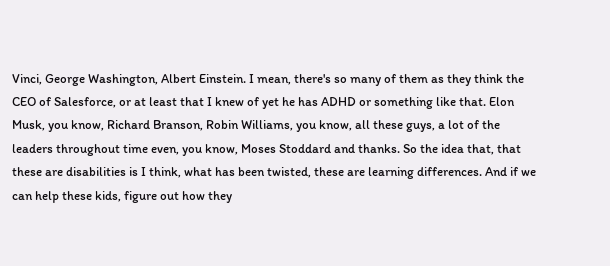Vinci, George Washington, Albert Einstein. I mean, there's so many of them as they think the CEO of Salesforce, or at least that I knew of yet he has ADHD or something like that. Elon Musk, you know, Richard Branson, Robin Williams, you know, all these guys, a lot of the leaders throughout time even, you know, Moses Stoddard and thanks. So the idea that, that these are disabilities is I think, what has been twisted, these are learning differences. And if we can help these kids, figure out how they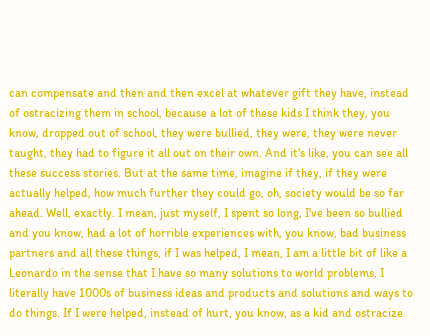can compensate and then and then excel at whatever gift they have, instead of ostracizing them in school, because a lot of these kids I think they, you know, dropped out of school, they were bullied, they were, they were never taught, they had to figure it all out on their own. And it's like, you can see all these success stories. But at the same time, imagine if they, if they were actually helped, how much further they could go, oh, society would be so far ahead. Well, exactly. I mean, just myself, I spent so long, I've been so bullied and you know, had a lot of horrible experiences with, you know, bad business partners and all these things, if I was helped, I mean, I am a little bit of like a Leonardo in the sense that I have so many solutions to world problems, I literally have 1000s of business ideas and products and solutions and ways to do things. If I were helped, instead of hurt, you know, as a kid and ostracize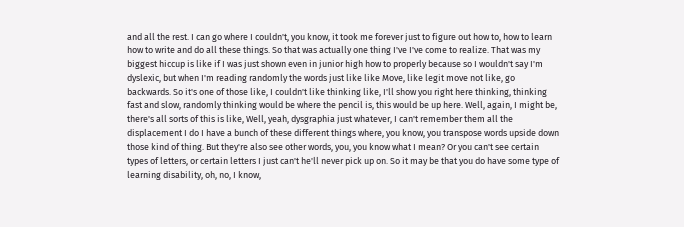and all the rest. I can go where I couldn't, you know, it took me forever just to figure out how to, how to learn how to write and do all these things. So that was actually one thing I've I've come to realize. That was my biggest hiccup is like if I was just shown even in junior high how to properly because so I wouldn't say I'm dyslexic, but when I'm reading randomly the words just like like Move, like legit move not like, go backwards. So it's one of those like, I couldn't like thinking like, I'll show you right here thinking, thinking fast and slow, randomly thinking would be where the pencil is, this would be up here. Well, again, I might be, there's all sorts of this is like, Well, yeah, dysgraphia just whatever, I can't remember them all the displacement I do I have a bunch of these different things where, you know, you transpose words upside down those kind of thing. But they're also see other words, you, you know what I mean? Or you can't see certain types of letters, or certain letters I just can't he'll never pick up on. So it may be that you do have some type of learning disability, oh, no, I know,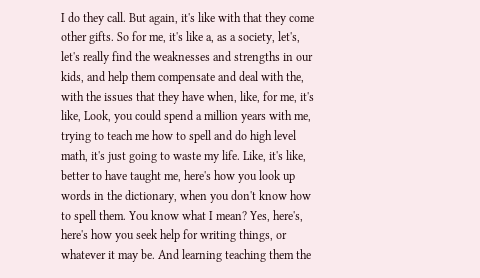I do they call. But again, it's like with that they come other gifts. So for me, it's like a, as a society, let's, let's really find the weaknesses and strengths in our kids, and help them compensate and deal with the, with the issues that they have when, like, for me, it's like, Look, you could spend a million years with me, trying to teach me how to spell and do high level math, it's just going to waste my life. Like, it's like, better to have taught me, here's how you look up words in the dictionary, when you don't know how to spell them. You know what I mean? Yes, here's, here's how you seek help for writing things, or whatever it may be. And learning teaching them the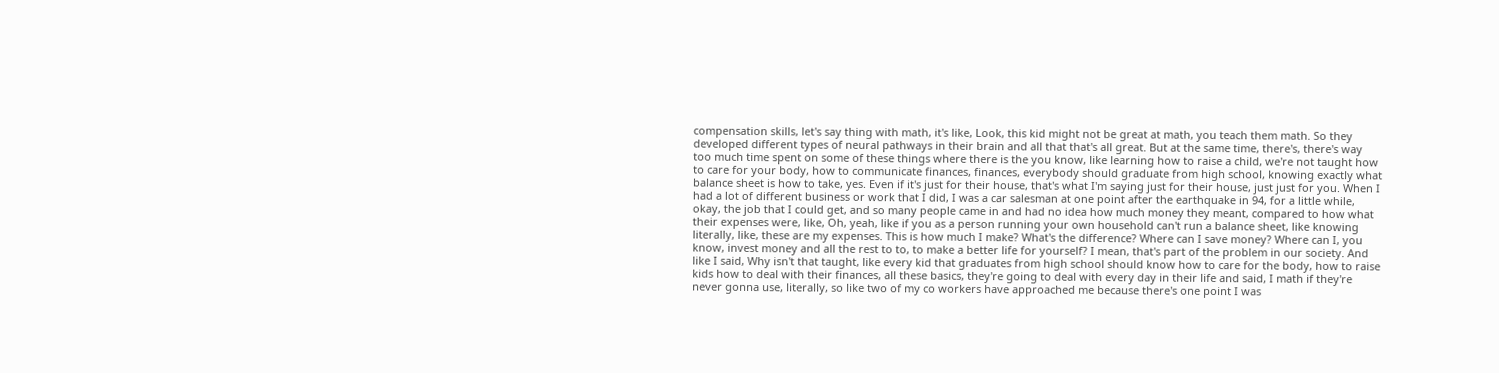compensation skills, let's say thing with math, it's like, Look, this kid might not be great at math, you teach them math. So they developed different types of neural pathways in their brain and all that that's all great. But at the same time, there's, there's way too much time spent on some of these things where there is the you know, like learning how to raise a child, we're not taught how to care for your body, how to communicate finances, finances, everybody should graduate from high school, knowing exactly what balance sheet is how to take, yes. Even if it's just for their house, that's what I'm saying just for their house, just just for you. When I had a lot of different business or work that I did, I was a car salesman at one point after the earthquake in 94, for a little while, okay, the job that I could get, and so many people came in and had no idea how much money they meant, compared to how what their expenses were, like, Oh, yeah, like if you as a person running your own household can't run a balance sheet, like knowing literally, like, these are my expenses. This is how much I make? What's the difference? Where can I save money? Where can I, you know, invest money and all the rest to to, to make a better life for yourself? I mean, that's part of the problem in our society. And like I said, Why isn't that taught, like every kid that graduates from high school should know how to care for the body, how to raise kids how to deal with their finances, all these basics, they're going to deal with every day in their life and said, I math if they're never gonna use, literally, so like two of my co workers have approached me because there's one point I was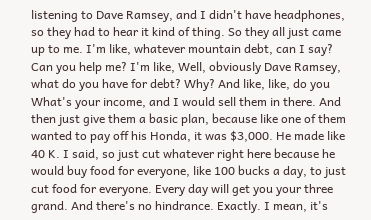listening to Dave Ramsey, and I didn't have headphones, so they had to hear it kind of thing. So they all just came up to me. I'm like, whatever mountain debt, can I say? Can you help me? I'm like, Well, obviously Dave Ramsey, what do you have for debt? Why? And like, like, do you What's your income, and I would sell them in there. And then just give them a basic plan, because like one of them wanted to pay off his Honda, it was $3,000. He made like 40 K. I said, so just cut whatever right here because he would buy food for everyone, like 100 bucks a day, to just cut food for everyone. Every day will get you your three grand. And there's no hindrance. Exactly. I mean, it's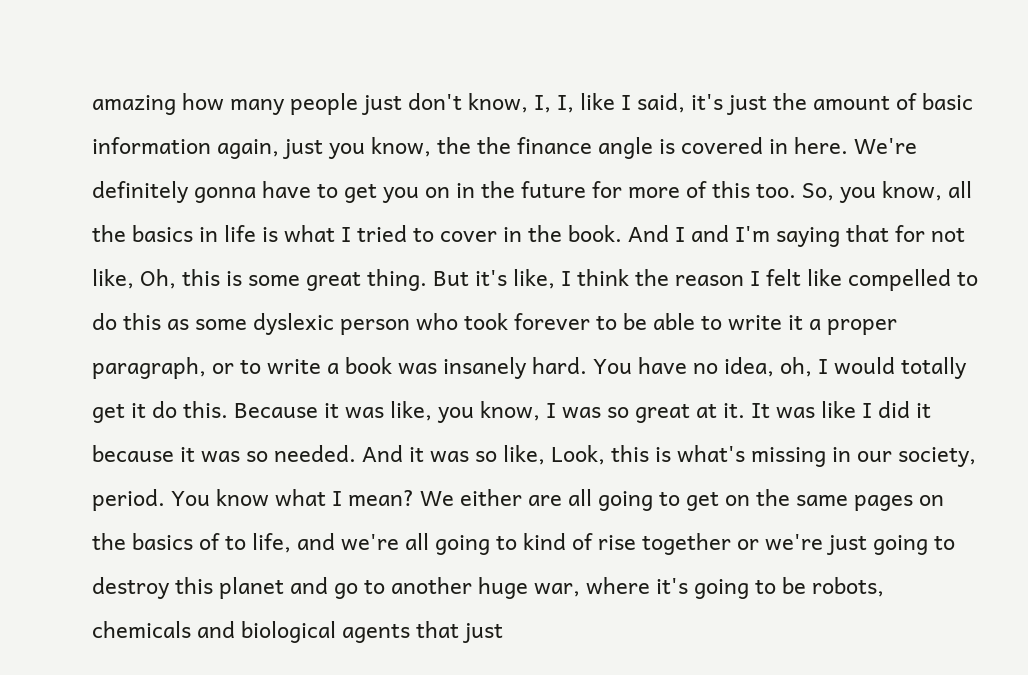amazing how many people just don't know, I, I, like I said, it's just the amount of basic information again, just you know, the the finance angle is covered in here. We're definitely gonna have to get you on in the future for more of this too. So, you know, all the basics in life is what I tried to cover in the book. And I and I'm saying that for not like, Oh, this is some great thing. But it's like, I think the reason I felt like compelled to do this as some dyslexic person who took forever to be able to write it a proper paragraph, or to write a book was insanely hard. You have no idea, oh, I would totally get it do this. Because it was like, you know, I was so great at it. It was like I did it because it was so needed. And it was so like, Look, this is what's missing in our society, period. You know what I mean? We either are all going to get on the same pages on the basics of to life, and we're all going to kind of rise together or we're just going to destroy this planet and go to another huge war, where it's going to be robots, chemicals and biological agents that just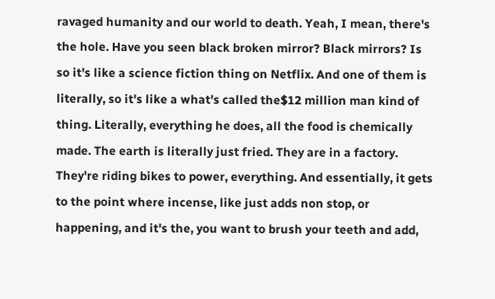ravaged humanity and our world to death. Yeah, I mean, there's the hole. Have you seen black broken mirror? Black mirrors? Is so it's like a science fiction thing on Netflix. And one of them is literally, so it's like a what's called the$12 million man kind of thing. Literally, everything he does, all the food is chemically made. The earth is literally just fried. They are in a factory. They're riding bikes to power, everything. And essentially, it gets to the point where incense, like just adds non stop, or happening, and it's the, you want to brush your teeth and add,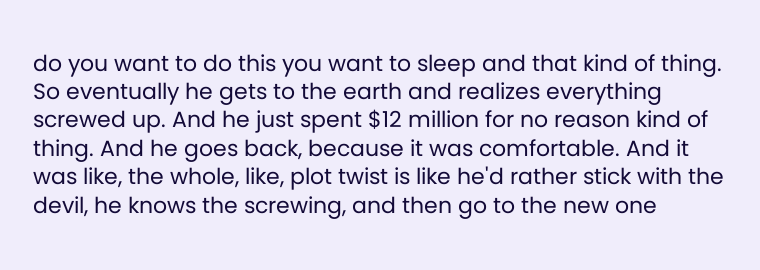do you want to do this you want to sleep and that kind of thing. So eventually he gets to the earth and realizes everything screwed up. And he just spent $12 million for no reason kind of thing. And he goes back, because it was comfortable. And it was like, the whole, like, plot twist is like he'd rather stick with the devil, he knows the screwing, and then go to the new one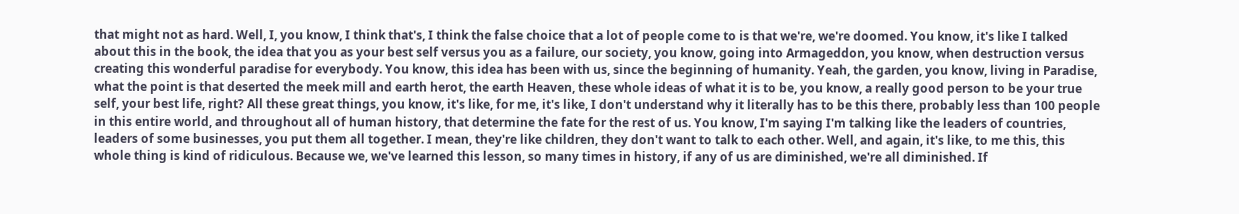that might not as hard. Well, I, you know, I think that's, I think the false choice that a lot of people come to is that we're, we're doomed. You know, it's like I talked about this in the book, the idea that you as your best self versus you as a failure, our society, you know, going into Armageddon, you know, when destruction versus creating this wonderful paradise for everybody. You know, this idea has been with us, since the beginning of humanity. Yeah, the garden, you know, living in Paradise, what the point is that deserted the meek mill and earth herot, the earth Heaven, these whole ideas of what it is to be, you know, a really good person to be your true self, your best life, right? All these great things, you know, it's like, for me, it's like, I don't understand why it literally has to be this there, probably less than 100 people in this entire world, and throughout all of human history, that determine the fate for the rest of us. You know, I'm saying I'm talking like the leaders of countries, leaders of some businesses, you put them all together. I mean, they're like children, they don't want to talk to each other. Well, and again, it's like, to me this, this whole thing is kind of ridiculous. Because we, we've learned this lesson, so many times in history, if any of us are diminished, we're all diminished. If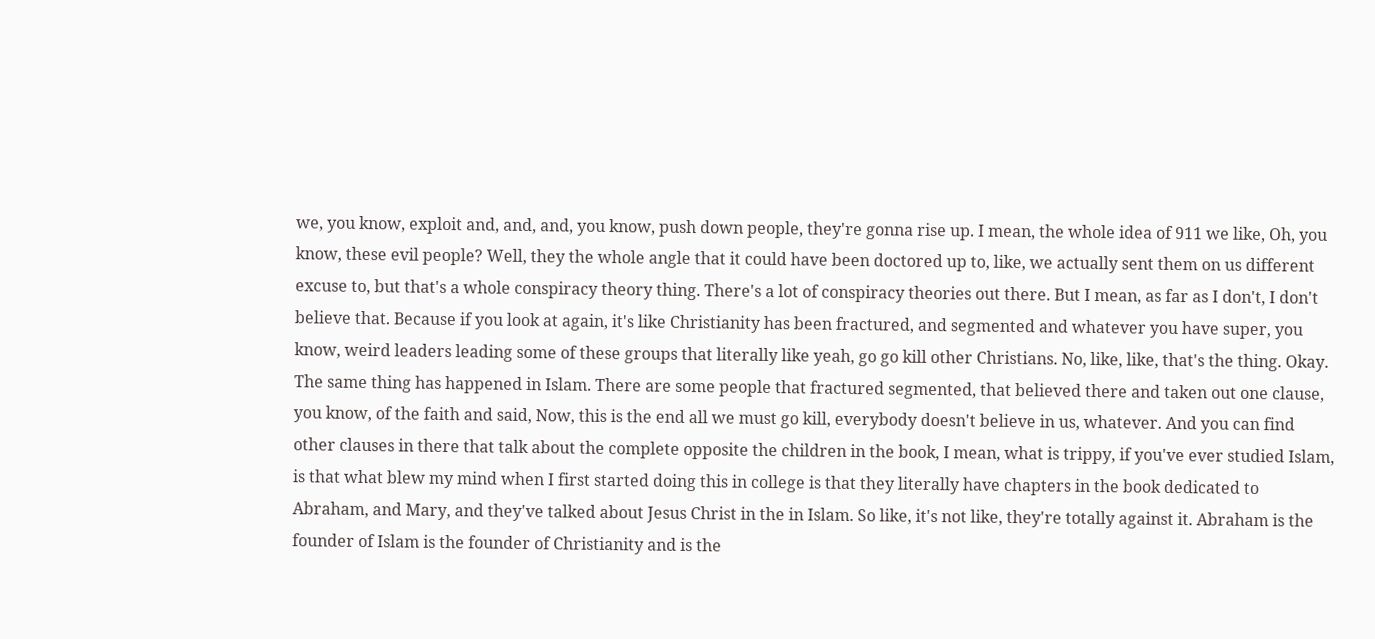we, you know, exploit and, and, and, you know, push down people, they're gonna rise up. I mean, the whole idea of 911 we like, Oh, you know, these evil people? Well, they the whole angle that it could have been doctored up to, like, we actually sent them on us different excuse to, but that's a whole conspiracy theory thing. There's a lot of conspiracy theories out there. But I mean, as far as I don't, I don't believe that. Because if you look at again, it's like Christianity has been fractured, and segmented and whatever you have super, you know, weird leaders leading some of these groups that literally like yeah, go go kill other Christians. No, like, like, that's the thing. Okay. The same thing has happened in Islam. There are some people that fractured segmented, that believed there and taken out one clause, you know, of the faith and said, Now, this is the end all we must go kill, everybody doesn't believe in us, whatever. And you can find other clauses in there that talk about the complete opposite the children in the book, I mean, what is trippy, if you've ever studied Islam, is that what blew my mind when I first started doing this in college is that they literally have chapters in the book dedicated to Abraham, and Mary, and they've talked about Jesus Christ in the in Islam. So like, it's not like, they're totally against it. Abraham is the founder of Islam is the founder of Christianity and is the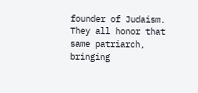founder of Judaism. They all honor that same patriarch, bringing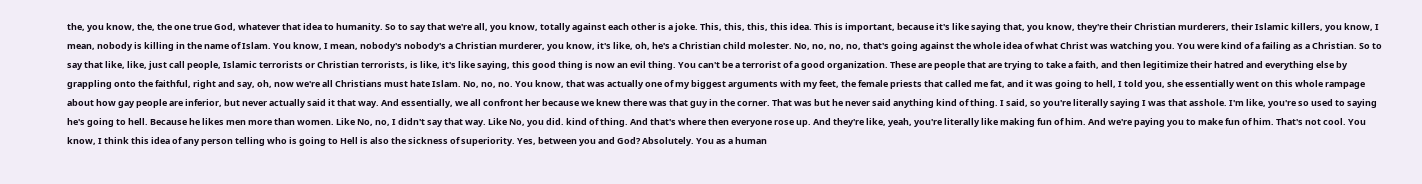the, you know, the, the one true God, whatever that idea to humanity. So to say that we're all, you know, totally against each other is a joke. This, this, this, this idea. This is important, because it's like saying that, you know, they're their Christian murderers, their Islamic killers, you know, I mean, nobody is killing in the name of Islam. You know, I mean, nobody's nobody's a Christian murderer, you know, it's like, oh, he's a Christian child molester. No, no, no, no, that's going against the whole idea of what Christ was watching you. You were kind of a failing as a Christian. So to say that like, like, just call people, Islamic terrorists or Christian terrorists, is like, it's like saying, this good thing is now an evil thing. You can't be a terrorist of a good organization. These are people that are trying to take a faith, and then legitimize their hatred and everything else by grappling onto the faithful, right and say, oh, now we're all Christians must hate Islam. No, no, no. You know, that was actually one of my biggest arguments with my feet, the female priests that called me fat, and it was going to hell, I told you, she essentially went on this whole rampage about how gay people are inferior, but never actually said it that way. And essentially, we all confront her because we knew there was that guy in the corner. That was but he never said anything kind of thing. I said, so you're literally saying I was that asshole. I'm like, you're so used to saying he's going to hell. Because he likes men more than women. Like No, no, I didn't say that way. Like No, you did. kind of thing. And that's where then everyone rose up. And they're like, yeah, you're literally like making fun of him. And we're paying you to make fun of him. That's not cool. You know, I think this idea of any person telling who is going to Hell is also the sickness of superiority. Yes, between you and God? Absolutely. You as a human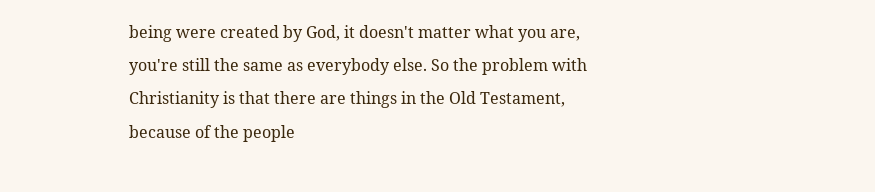being were created by God, it doesn't matter what you are, you're still the same as everybody else. So the problem with Christianity is that there are things in the Old Testament, because of the people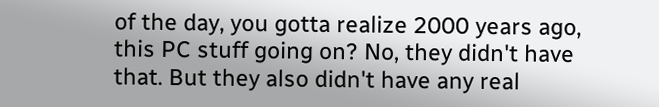of the day, you gotta realize 2000 years ago, this PC stuff going on? No, they didn't have that. But they also didn't have any real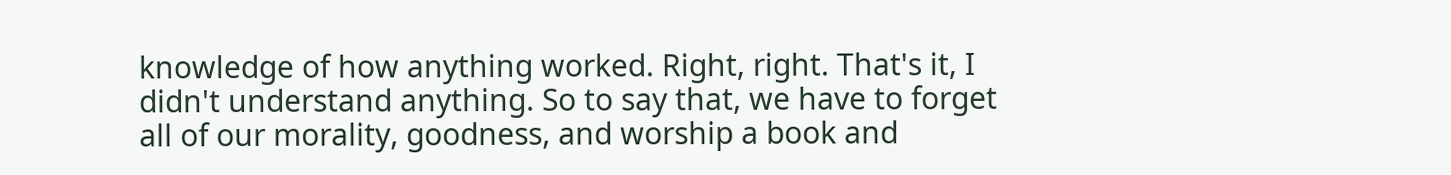knowledge of how anything worked. Right, right. That's it, I didn't understand anything. So to say that, we have to forget all of our morality, goodness, and worship a book and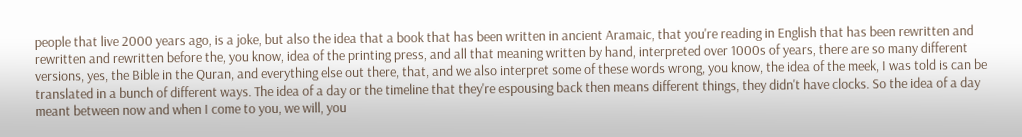people that live 2000 years ago, is a joke, but also the idea that a book that has been written in ancient Aramaic, that you're reading in English that has been rewritten and rewritten and rewritten before the, you know, idea of the printing press, and all that meaning written by hand, interpreted over 1000s of years, there are so many different versions, yes, the Bible in the Quran, and everything else out there, that, and we also interpret some of these words wrong, you know, the idea of the meek, I was told is can be translated in a bunch of different ways. The idea of a day or the timeline that they're espousing back then means different things, they didn't have clocks. So the idea of a day meant between now and when I come to you, we will, you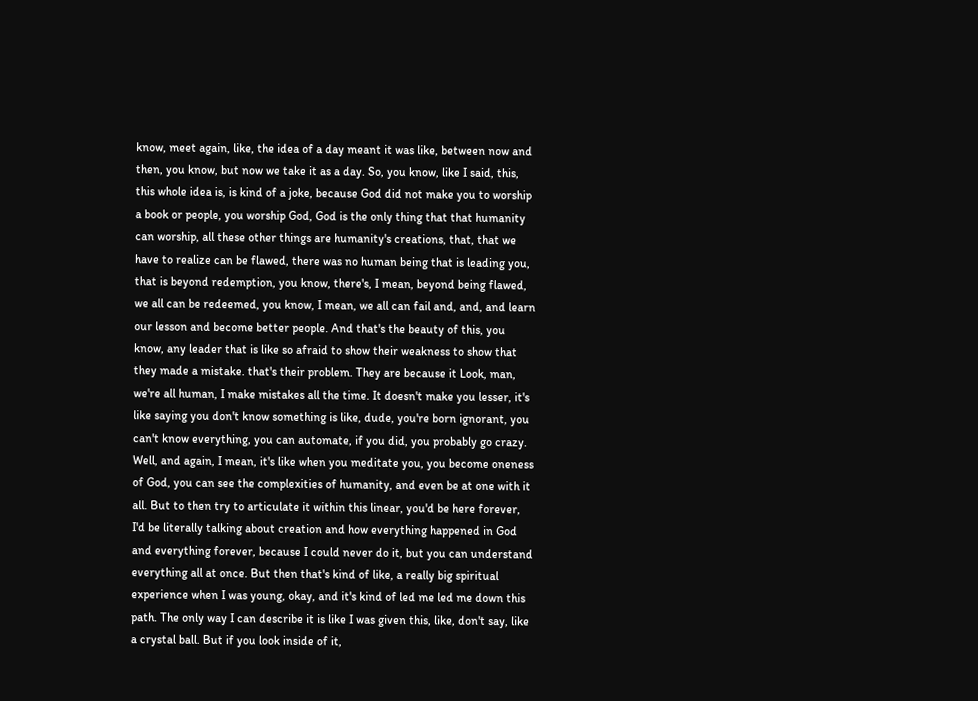know, meet again, like, the idea of a day meant it was like, between now and then, you know, but now we take it as a day. So, you know, like I said, this, this whole idea is, is kind of a joke, because God did not make you to worship a book or people, you worship God, God is the only thing that that humanity can worship, all these other things are humanity's creations, that, that we have to realize can be flawed, there was no human being that is leading you, that is beyond redemption, you know, there's, I mean, beyond being flawed, we all can be redeemed, you know, I mean, we all can fail and, and, and learn our lesson and become better people. And that's the beauty of this, you know, any leader that is like so afraid to show their weakness to show that they made a mistake. that's their problem. They are because it Look, man, we're all human, I make mistakes all the time. It doesn't make you lesser, it's like saying you don't know something is like, dude, you're born ignorant, you can't know everything, you can automate, if you did, you probably go crazy. Well, and again, I mean, it's like when you meditate you, you become oneness of God, you can see the complexities of humanity, and even be at one with it all. But to then try to articulate it within this linear, you'd be here forever, I'd be literally talking about creation and how everything happened in God and everything forever, because I could never do it, but you can understand everything all at once. But then that's kind of like, a really big spiritual experience when I was young, okay, and it's kind of led me led me down this path. The only way I can describe it is like I was given this, like, don't say, like a crystal ball. But if you look inside of it,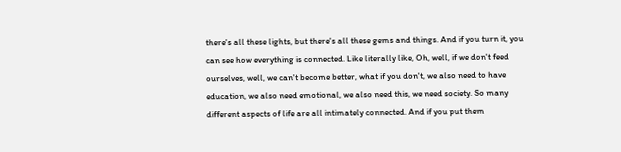there's all these lights, but there's all these gems and things. And if you turn it, you can see how everything is connected. Like literally like, Oh, well, if we don't feed ourselves, well, we can't become better, what if you don't, we also need to have education, we also need emotional, we also need this, we need society. So many different aspects of life are all intimately connected. And if you put them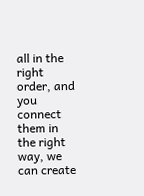all in the right order, and you connect them in the right way, we can create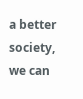a better society, we can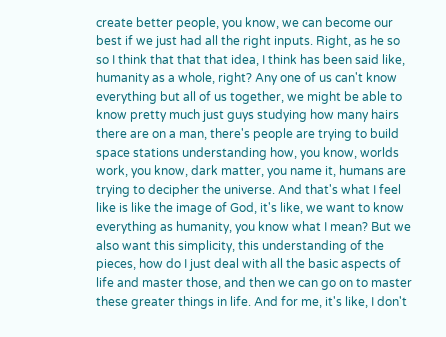create better people, you know, we can become our best if we just had all the right inputs. Right, as he so so I think that that that idea, I think has been said like, humanity as a whole, right? Any one of us can't know everything but all of us together, we might be able to know pretty much just guys studying how many hairs there are on a man, there's people are trying to build space stations understanding how, you know, worlds work, you know, dark matter, you name it, humans are trying to decipher the universe. And that's what I feel like is like the image of God, it's like, we want to know everything as humanity, you know what I mean? But we also want this simplicity, this understanding of the pieces, how do I just deal with all the basic aspects of life and master those, and then we can go on to master these greater things in life. And for me, it's like, I don't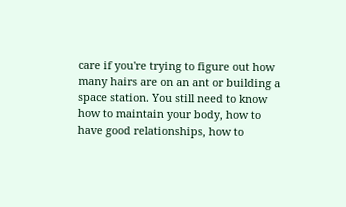care if you're trying to figure out how many hairs are on an ant or building a space station. You still need to know how to maintain your body, how to have good relationships, how to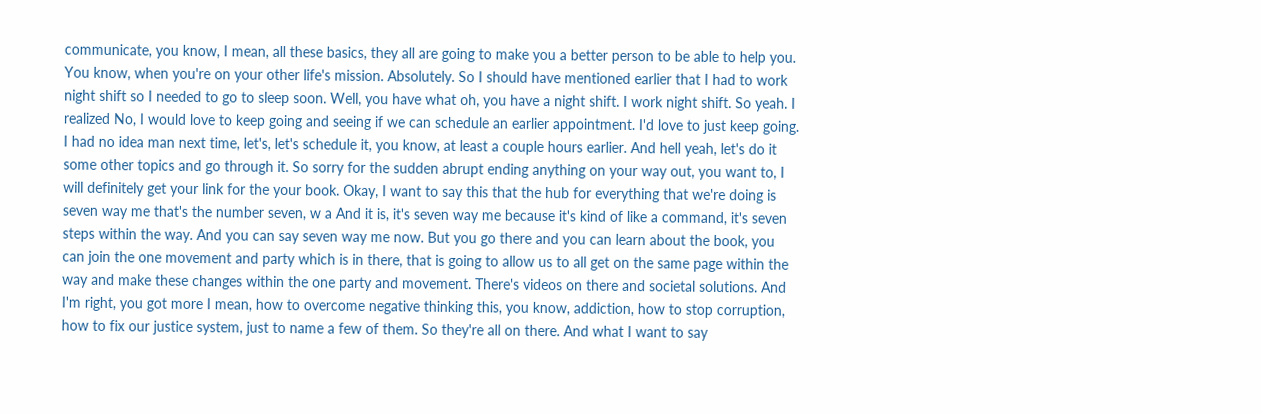communicate, you know, I mean, all these basics, they all are going to make you a better person to be able to help you. You know, when you're on your other life's mission. Absolutely. So I should have mentioned earlier that I had to work night shift so I needed to go to sleep soon. Well, you have what oh, you have a night shift. I work night shift. So yeah. I realized No, I would love to keep going and seeing if we can schedule an earlier appointment. I'd love to just keep going. I had no idea man next time, let's, let's schedule it, you know, at least a couple hours earlier. And hell yeah, let's do it some other topics and go through it. So sorry for the sudden abrupt ending anything on your way out, you want to, I will definitely get your link for the your book. Okay, I want to say this that the hub for everything that we're doing is seven way me that's the number seven, w a And it is, it's seven way me because it's kind of like a command, it's seven steps within the way. And you can say seven way me now. But you go there and you can learn about the book, you can join the one movement and party which is in there, that is going to allow us to all get on the same page within the way and make these changes within the one party and movement. There's videos on there and societal solutions. And I'm right, you got more I mean, how to overcome negative thinking this, you know, addiction, how to stop corruption, how to fix our justice system, just to name a few of them. So they're all on there. And what I want to say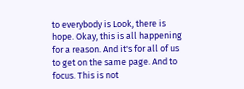to everybody is Look, there is hope. Okay, this is all happening for a reason. And it's for all of us to get on the same page. And to focus. This is not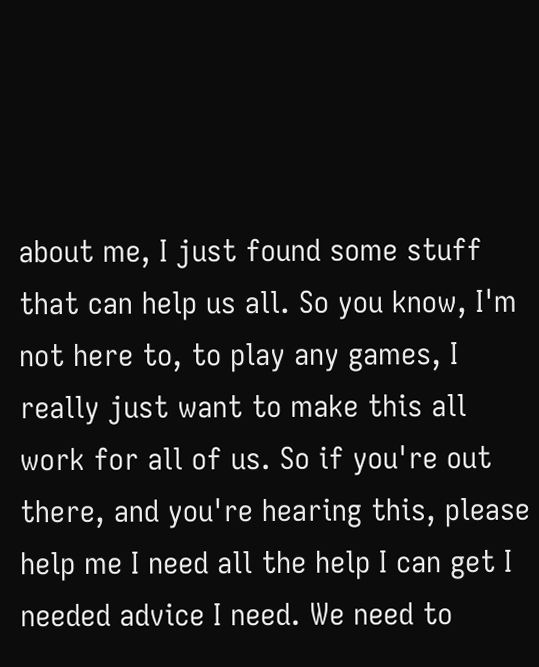about me, I just found some stuff that can help us all. So you know, I'm not here to, to play any games, I really just want to make this all work for all of us. So if you're out there, and you're hearing this, please help me I need all the help I can get I needed advice I need. We need to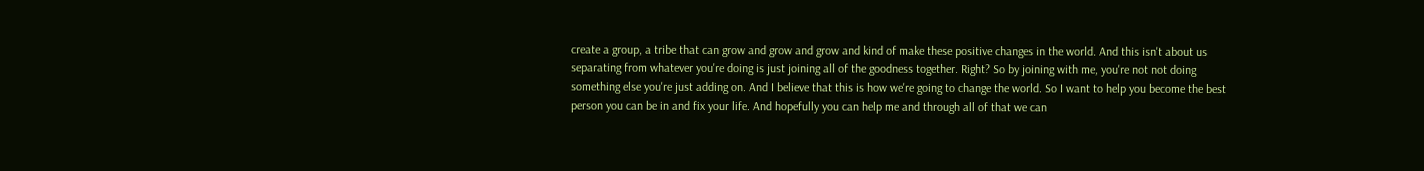create a group, a tribe that can grow and grow and grow and kind of make these positive changes in the world. And this isn't about us separating from whatever you're doing is just joining all of the goodness together. Right? So by joining with me, you're not not doing something else you're just adding on. And I believe that this is how we're going to change the world. So I want to help you become the best person you can be in and fix your life. And hopefully you can help me and through all of that we can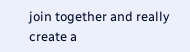join together and really create a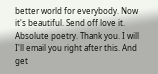better world for everybody. Now it's beautiful. Send off love it. Absolute poetry. Thank you. I will I'll email you right after this. And get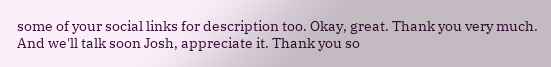some of your social links for description too. Okay, great. Thank you very much. And we'll talk soon Josh, appreciate it. Thank you so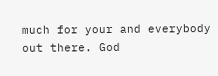much for your and everybody out there. God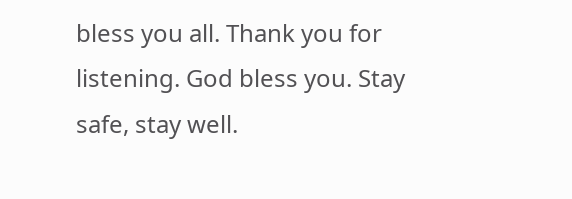bless you all. Thank you for listening. God bless you. Stay safe, stay well.